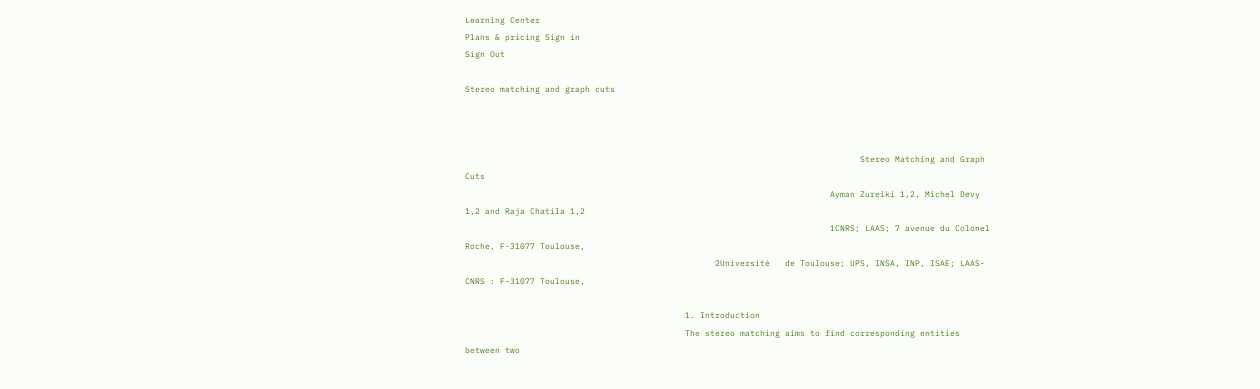Learning Center
Plans & pricing Sign in
Sign Out

Stereo matching and graph cuts



                                                                               Stereo Matching and Graph Cuts
                                                                         Ayman Zureiki 1,2, Michel Devy 1,2 and Raja Chatila 1,2
                                                                         1CNRS; LAAS; 7 avenue du Colonel Roche, F-31077 Toulouse,
                                                  2Université   de Toulouse; UPS, INSA, INP, ISAE; LAAS-CNRS : F-31077 Toulouse,

                                            1. Introduction
                                            The stereo matching aims to find corresponding entities between two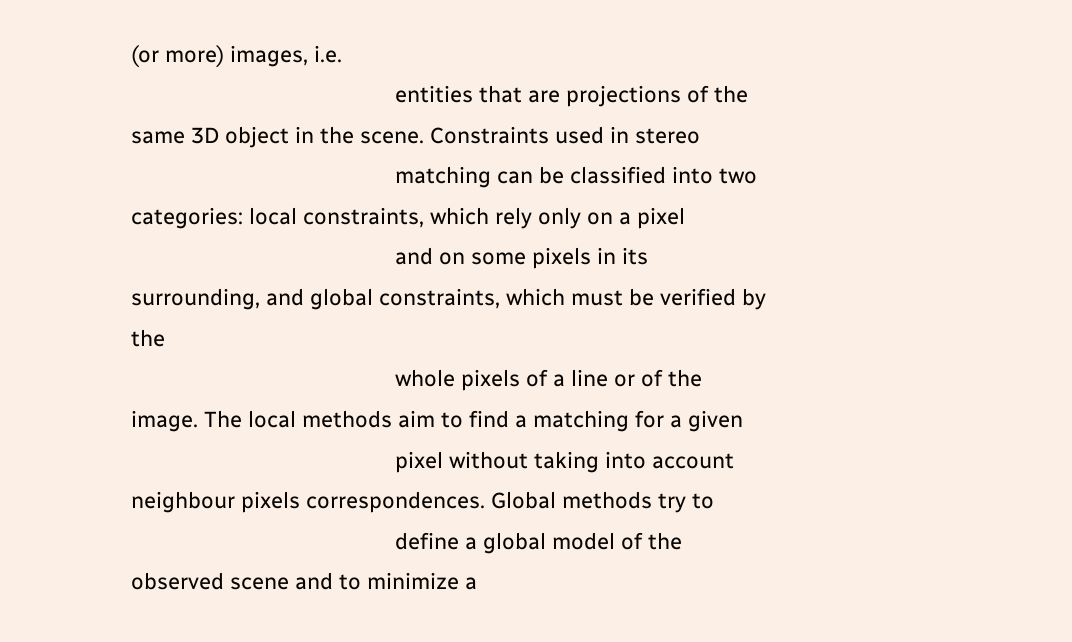(or more) images, i.e.
                                            entities that are projections of the same 3D object in the scene. Constraints used in stereo
                                            matching can be classified into two categories: local constraints, which rely only on a pixel
                                            and on some pixels in its surrounding, and global constraints, which must be verified by the
                                            whole pixels of a line or of the image. The local methods aim to find a matching for a given
                                            pixel without taking into account neighbour pixels correspondences. Global methods try to
                                            define a global model of the observed scene and to minimize a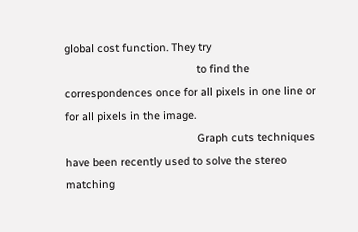global cost function. They try
                                            to find the correspondences once for all pixels in one line or for all pixels in the image.
                                            Graph cuts techniques have been recently used to solve the stereo matching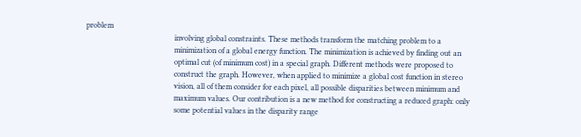problem
                                            involving global constraints. These methods transform the matching problem to a
                                            minimization of a global energy function. The minimization is achieved by finding out an
                                            optimal cut (of minimum cost) in a special graph. Different methods were proposed to
                                            construct the graph. However, when applied to minimize a global cost function in stereo
                                            vision, all of them consider for each pixel, all possible disparities between minimum and
                                            maximum values. Our contribution is a new method for constructing a reduced graph: only
                                            some potential values in the disparity range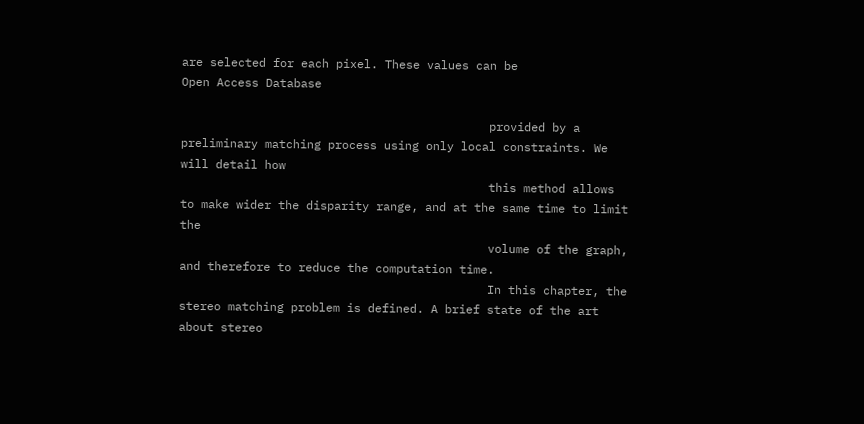are selected for each pixel. These values can be
Open Access Database

                                            provided by a preliminary matching process using only local constraints. We will detail how
                                            this method allows to make wider the disparity range, and at the same time to limit the
                                            volume of the graph, and therefore to reduce the computation time.
                                            In this chapter, the stereo matching problem is defined. A brief state of the art about stereo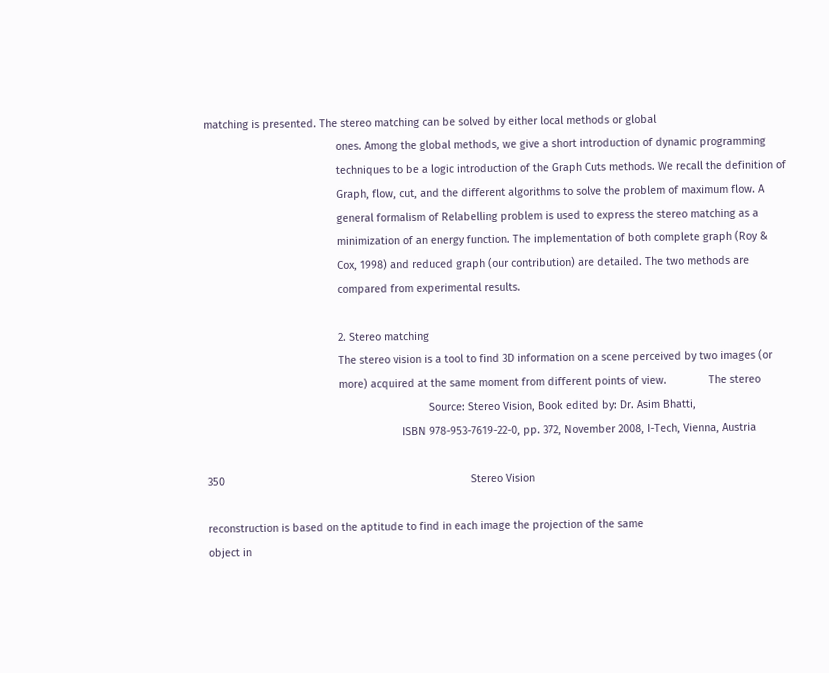matching is presented. The stereo matching can be solved by either local methods or global
                                            ones. Among the global methods, we give a short introduction of dynamic programming
                                            techniques to be a logic introduction of the Graph Cuts methods. We recall the definition of
                                            Graph, flow, cut, and the different algorithms to solve the problem of maximum flow. A
                                            general formalism of Relabelling problem is used to express the stereo matching as a
                                            minimization of an energy function. The implementation of both complete graph (Roy &
                                            Cox, 1998) and reduced graph (our contribution) are detailed. The two methods are
                                            compared from experimental results.

                                            2. Stereo matching
                                            The stereo vision is a tool to find 3D information on a scene perceived by two images (or
                                            more) acquired at the same moment from different points of view.              The stereo
                                                                          Source: Stereo Vision, Book edited by: Dr. Asim Bhatti,
                                                                 ISBN 978-953-7619-22-0, pp. 372, November 2008, I-Tech, Vienna, Austria

350                                                                                  Stereo Vision

reconstruction is based on the aptitude to find in each image the projection of the same
object in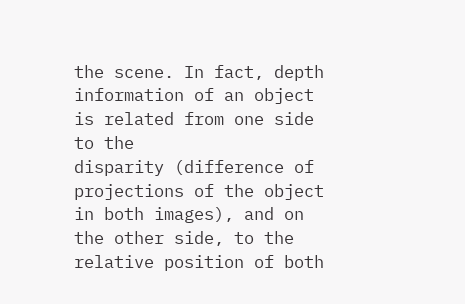the scene. In fact, depth information of an object is related from one side to the
disparity (difference of projections of the object in both images), and on the other side, to the
relative position of both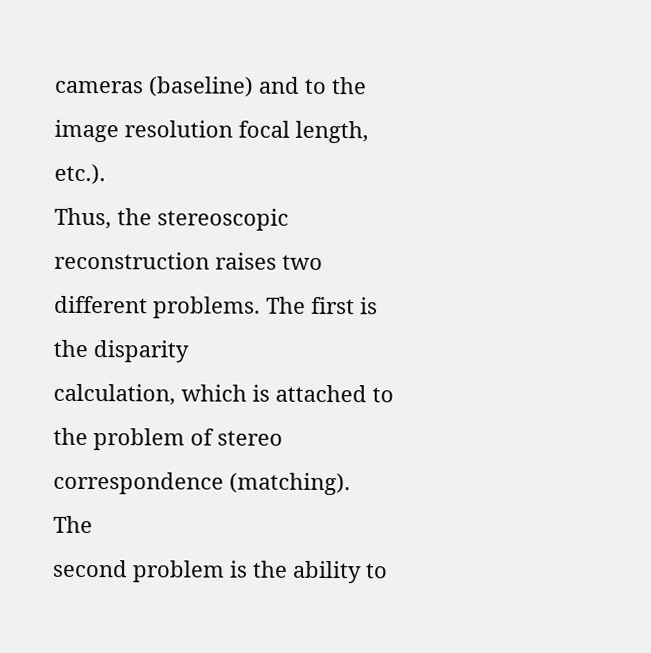cameras (baseline) and to the image resolution focal length, etc.).
Thus, the stereoscopic reconstruction raises two different problems. The first is the disparity
calculation, which is attached to the problem of stereo correspondence (matching). The
second problem is the ability to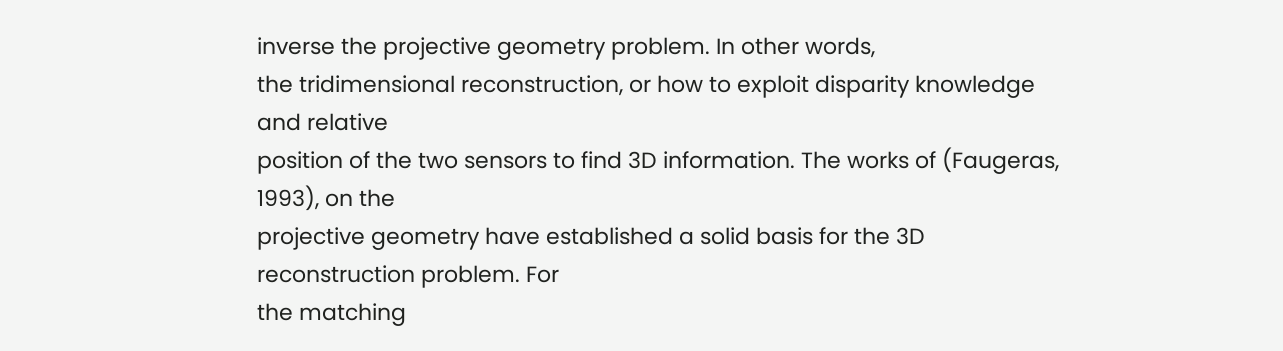inverse the projective geometry problem. In other words,
the tridimensional reconstruction, or how to exploit disparity knowledge and relative
position of the two sensors to find 3D information. The works of (Faugeras, 1993), on the
projective geometry have established a solid basis for the 3D reconstruction problem. For
the matching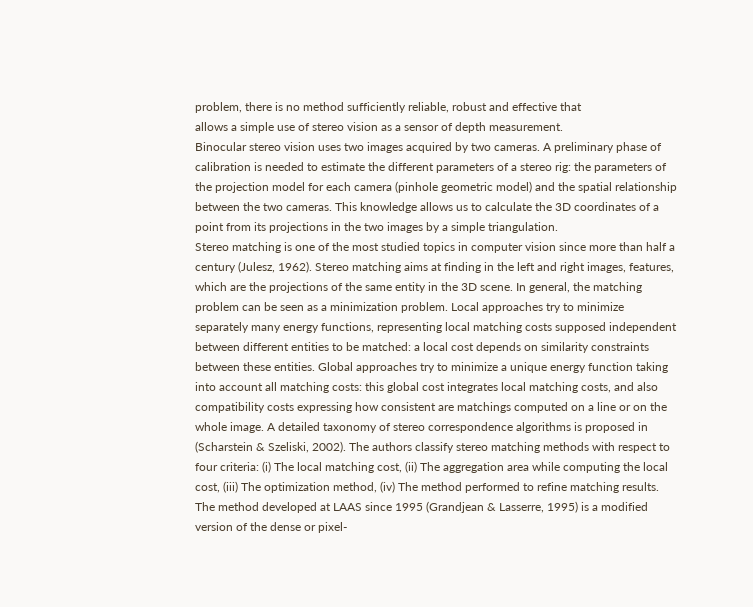problem, there is no method sufficiently reliable, robust and effective that
allows a simple use of stereo vision as a sensor of depth measurement.
Binocular stereo vision uses two images acquired by two cameras. A preliminary phase of
calibration is needed to estimate the different parameters of a stereo rig: the parameters of
the projection model for each camera (pinhole geometric model) and the spatial relationship
between the two cameras. This knowledge allows us to calculate the 3D coordinates of a
point from its projections in the two images by a simple triangulation.
Stereo matching is one of the most studied topics in computer vision since more than half a
century (Julesz, 1962). Stereo matching aims at finding in the left and right images, features,
which are the projections of the same entity in the 3D scene. In general, the matching
problem can be seen as a minimization problem. Local approaches try to minimize
separately many energy functions, representing local matching costs supposed independent
between different entities to be matched: a local cost depends on similarity constraints
between these entities. Global approaches try to minimize a unique energy function taking
into account all matching costs: this global cost integrates local matching costs, and also
compatibility costs expressing how consistent are matchings computed on a line or on the
whole image. A detailed taxonomy of stereo correspondence algorithms is proposed in
(Scharstein & Szeliski, 2002). The authors classify stereo matching methods with respect to
four criteria: (i) The local matching cost, (ii) The aggregation area while computing the local
cost, (iii) The optimization method, (iv) The method performed to refine matching results.
The method developed at LAAS since 1995 (Grandjean & Lasserre, 1995) is a modified
version of the dense or pixel-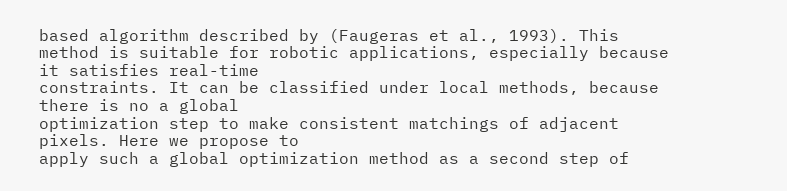based algorithm described by (Faugeras et al., 1993). This
method is suitable for robotic applications, especially because it satisfies real-time
constraints. It can be classified under local methods, because there is no a global
optimization step to make consistent matchings of adjacent pixels. Here we propose to
apply such a global optimization method as a second step of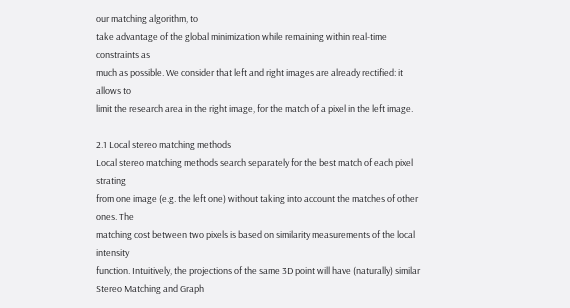our matching algorithm, to
take advantage of the global minimization while remaining within real-time constraints as
much as possible. We consider that left and right images are already rectified: it allows to
limit the research area in the right image, for the match of a pixel in the left image.

2.1 Local stereo matching methods
Local stereo matching methods search separately for the best match of each pixel strating
from one image (e.g. the left one) without taking into account the matches of other ones. The
matching cost between two pixels is based on similarity measurements of the local intensity
function. Intuitively, the projections of the same 3D point will have (naturally) similar
Stereo Matching and Graph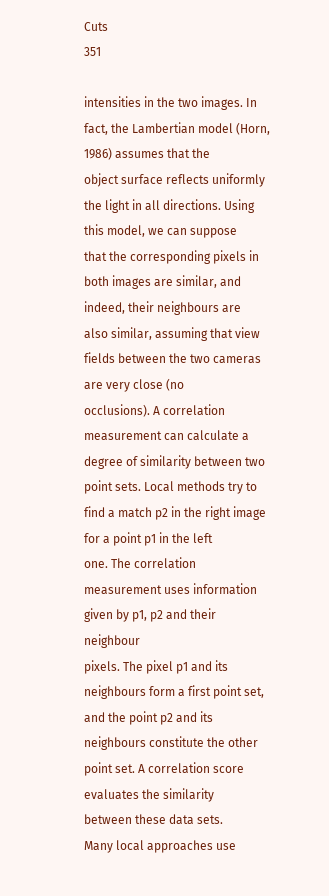Cuts                                                             351

intensities in the two images. In fact, the Lambertian model (Horn, 1986) assumes that the
object surface reflects uniformly the light in all directions. Using this model, we can suppose
that the corresponding pixels in both images are similar, and indeed, their neighbours are
also similar, assuming that view fields between the two cameras are very close (no
occlusions). A correlation measurement can calculate a degree of similarity between two
point sets. Local methods try to find a match p2 in the right image for a point p1 in the left
one. The correlation measurement uses information given by p1, p2 and their neighbour
pixels. The pixel p1 and its neighbours form a first point set, and the point p2 and its
neighbours constitute the other point set. A correlation score evaluates the similarity
between these data sets.
Many local approaches use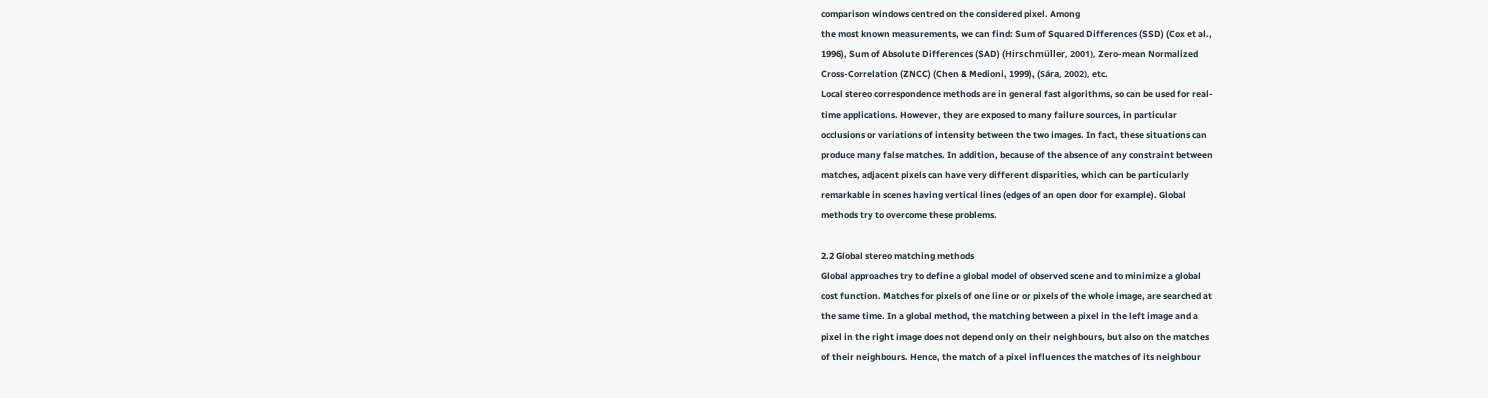comparison windows centred on the considered pixel. Among
the most known measurements, we can find: Sum of Squared Differences (SSD) (Cox et al.,
1996), Sum of Absolute Differences (SAD) (Hirschmüller, 2001), Zero-mean Normalized
Cross-Correlation (ZNCC) (Chen & Medioni, 1999), (Sára, 2002), etc.
Local stereo correspondence methods are in general fast algorithms, so can be used for real-
time applications. However, they are exposed to many failure sources, in particular
occlusions or variations of intensity between the two images. In fact, these situations can
produce many false matches. In addition, because of the absence of any constraint between
matches, adjacent pixels can have very different disparities, which can be particularly
remarkable in scenes having vertical lines (edges of an open door for example). Global
methods try to overcome these problems.

2.2 Global stereo matching methods
Global approaches try to define a global model of observed scene and to minimize a global
cost function. Matches for pixels of one line or or pixels of the whole image, are searched at
the same time. In a global method, the matching between a pixel in the left image and a
pixel in the right image does not depend only on their neighbours, but also on the matches
of their neighbours. Hence, the match of a pixel influences the matches of its neighbour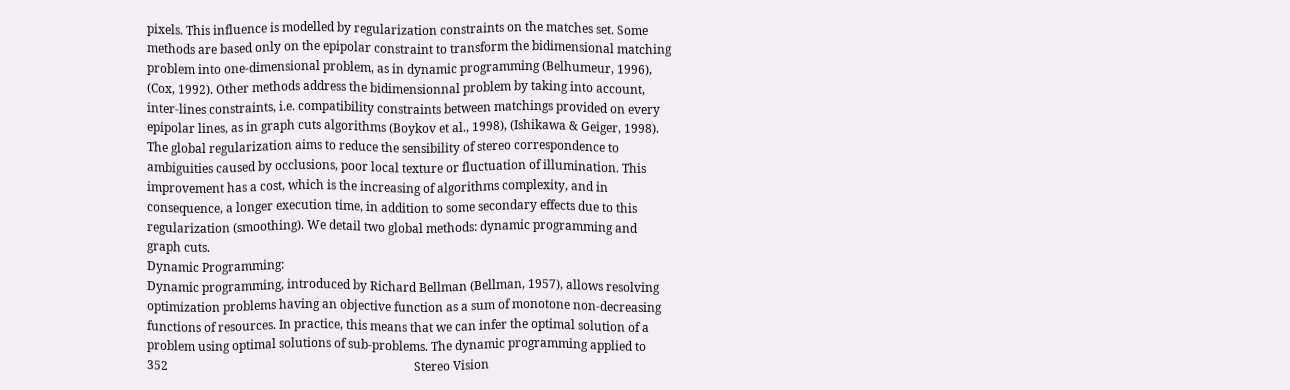pixels. This influence is modelled by regularization constraints on the matches set. Some
methods are based only on the epipolar constraint to transform the bidimensional matching
problem into one-dimensional problem, as in dynamic programming (Belhumeur, 1996),
(Cox, 1992). Other methods address the bidimensionnal problem by taking into account,
inter-lines constraints, i.e. compatibility constraints between matchings provided on every
epipolar lines, as in graph cuts algorithms (Boykov et al., 1998), (Ishikawa & Geiger, 1998).
The global regularization aims to reduce the sensibility of stereo correspondence to
ambiguities caused by occlusions, poor local texture or fluctuation of illumination. This
improvement has a cost, which is the increasing of algorithms complexity, and in
consequence, a longer execution time, in addition to some secondary effects due to this
regularization (smoothing). We detail two global methods: dynamic programming and
graph cuts.
Dynamic Programming:
Dynamic programming, introduced by Richard Bellman (Bellman, 1957), allows resolving
optimization problems having an objective function as a sum of monotone non-decreasing
functions of resources. In practice, this means that we can infer the optimal solution of a
problem using optimal solutions of sub-problems. The dynamic programming applied to
352                                                                                  Stereo Vision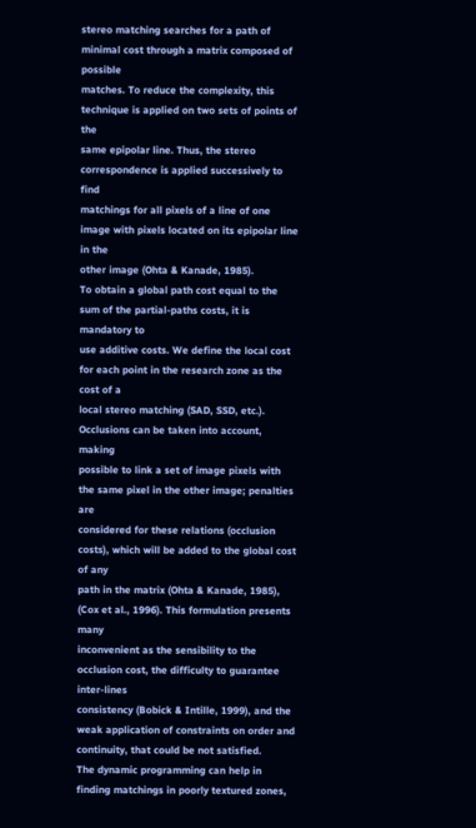stereo matching searches for a path of minimal cost through a matrix composed of possible
matches. To reduce the complexity, this technique is applied on two sets of points of the
same epipolar line. Thus, the stereo correspondence is applied successively to find
matchings for all pixels of a line of one image with pixels located on its epipolar line in the
other image (Ohta & Kanade, 1985).
To obtain a global path cost equal to the sum of the partial-paths costs, it is mandatory to
use additive costs. We define the local cost for each point in the research zone as the cost of a
local stereo matching (SAD, SSD, etc.). Occlusions can be taken into account, making
possible to link a set of image pixels with the same pixel in the other image; penalties are
considered for these relations (occlusion costs), which will be added to the global cost of any
path in the matrix (Ohta & Kanade, 1985), (Cox et al., 1996). This formulation presents many
inconvenient as the sensibility to the occlusion cost, the difficulty to guarantee inter-lines
consistency (Bobick & Intille, 1999), and the weak application of constraints on order and
continuity, that could be not satisfied.
The dynamic programming can help in finding matchings in poorly textured zones,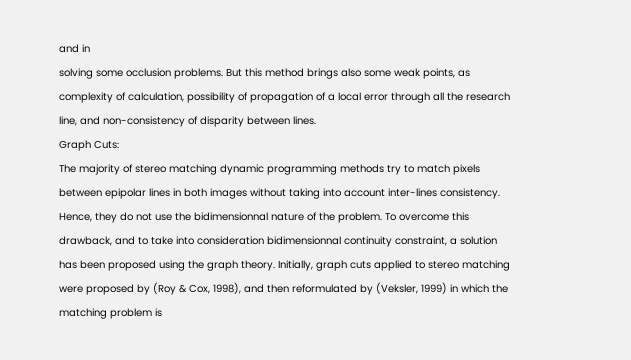and in
solving some occlusion problems. But this method brings also some weak points, as
complexity of calculation, possibility of propagation of a local error through all the research
line, and non-consistency of disparity between lines.
Graph Cuts:
The majority of stereo matching dynamic programming methods try to match pixels
between epipolar lines in both images without taking into account inter-lines consistency.
Hence, they do not use the bidimensionnal nature of the problem. To overcome this
drawback, and to take into consideration bidimensionnal continuity constraint, a solution
has been proposed using the graph theory. Initially, graph cuts applied to stereo matching
were proposed by (Roy & Cox, 1998), and then reformulated by (Veksler, 1999) in which the
matching problem is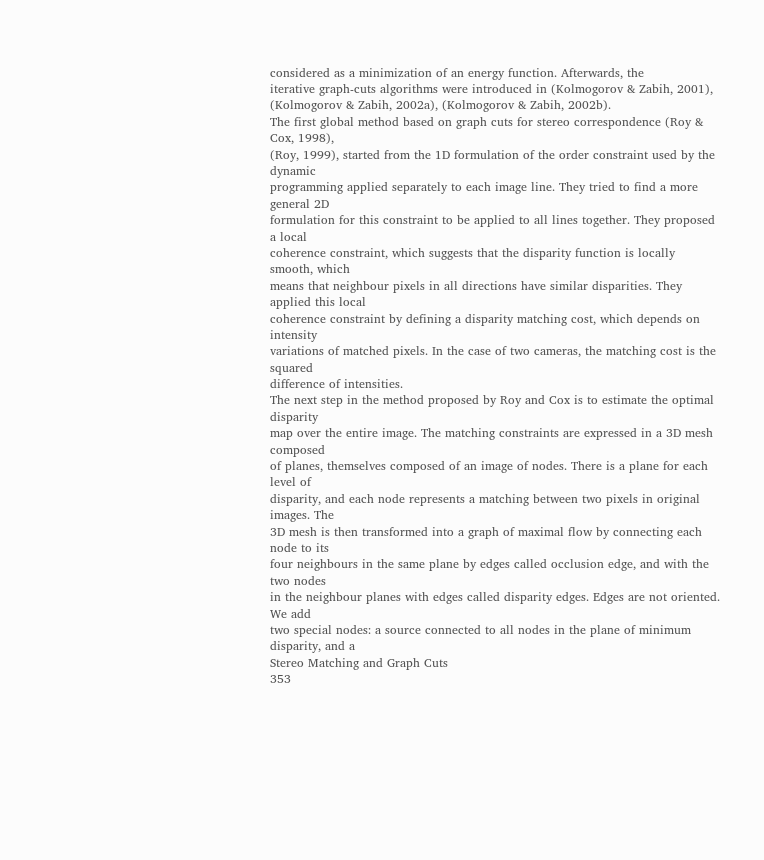considered as a minimization of an energy function. Afterwards, the
iterative graph-cuts algorithms were introduced in (Kolmogorov & Zabih, 2001),
(Kolmogorov & Zabih, 2002a), (Kolmogorov & Zabih, 2002b).
The first global method based on graph cuts for stereo correspondence (Roy & Cox, 1998),
(Roy, 1999), started from the 1D formulation of the order constraint used by the dynamic
programming applied separately to each image line. They tried to find a more general 2D
formulation for this constraint to be applied to all lines together. They proposed a local
coherence constraint, which suggests that the disparity function is locally smooth, which
means that neighbour pixels in all directions have similar disparities. They applied this local
coherence constraint by defining a disparity matching cost, which depends on intensity
variations of matched pixels. In the case of two cameras, the matching cost is the squared
difference of intensities.
The next step in the method proposed by Roy and Cox is to estimate the optimal disparity
map over the entire image. The matching constraints are expressed in a 3D mesh composed
of planes, themselves composed of an image of nodes. There is a plane for each level of
disparity, and each node represents a matching between two pixels in original images. The
3D mesh is then transformed into a graph of maximal flow by connecting each node to its
four neighbours in the same plane by edges called occlusion edge, and with the two nodes
in the neighbour planes with edges called disparity edges. Edges are not oriented. We add
two special nodes: a source connected to all nodes in the plane of minimum disparity, and a
Stereo Matching and Graph Cuts                                                               353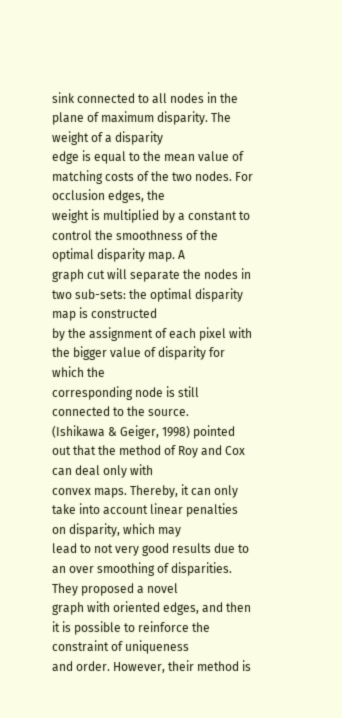sink connected to all nodes in the plane of maximum disparity. The weight of a disparity
edge is equal to the mean value of matching costs of the two nodes. For occlusion edges, the
weight is multiplied by a constant to control the smoothness of the optimal disparity map. A
graph cut will separate the nodes in two sub-sets: the optimal disparity map is constructed
by the assignment of each pixel with the bigger value of disparity for which the
corresponding node is still connected to the source.
(Ishikawa & Geiger, 1998) pointed out that the method of Roy and Cox can deal only with
convex maps. Thereby, it can only take into account linear penalties on disparity, which may
lead to not very good results due to an over smoothing of disparities. They proposed a novel
graph with oriented edges, and then it is possible to reinforce the constraint of uniqueness
and order. However, their method is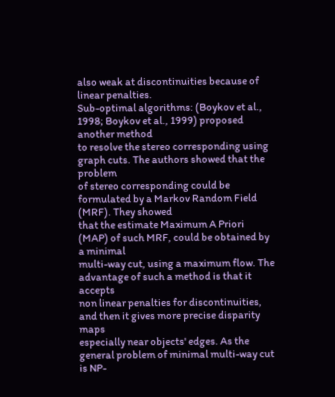also weak at discontinuities because of linear penalties.
Sub-optimal algorithms: (Boykov et al., 1998; Boykov et al., 1999) proposed another method
to resolve the stereo corresponding using graph cuts. The authors showed that the problem
of stereo corresponding could be formulated by a Markov Random Field (MRF). They showed
that the estimate Maximum A Priori (MAP) of such MRF, could be obtained by a minimal
multi-way cut, using a maximum flow. The advantage of such a method is that it accepts
non linear penalties for discontinuities, and then it gives more precise disparity maps
especially near objects' edges. As the general problem of minimal multi-way cut is NP-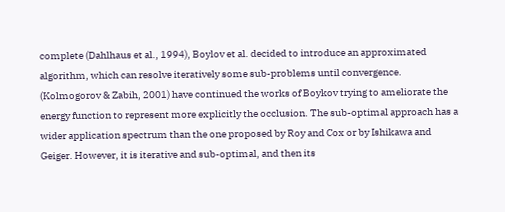complete (Dahlhaus et al., 1994), Boylov et al. decided to introduce an approximated
algorithm, which can resolve iteratively some sub-problems until convergence.
(Kolmogorov & Zabih, 2001) have continued the works of Boykov trying to ameliorate the
energy function to represent more explicitly the occlusion. The sub-optimal approach has a
wider application spectrum than the one proposed by Roy and Cox or by Ishikawa and
Geiger. However, it is iterative and sub-optimal, and then its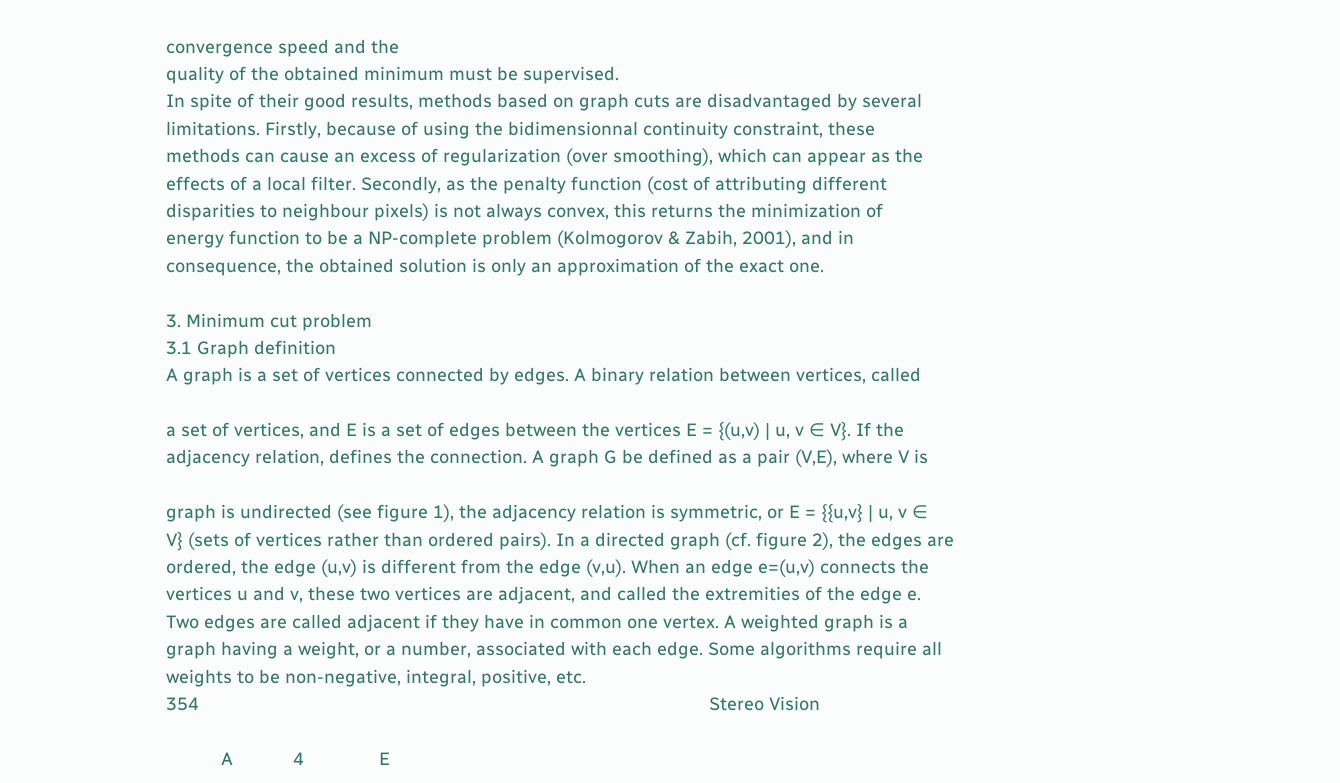convergence speed and the
quality of the obtained minimum must be supervised.
In spite of their good results, methods based on graph cuts are disadvantaged by several
limitations. Firstly, because of using the bidimensionnal continuity constraint, these
methods can cause an excess of regularization (over smoothing), which can appear as the
effects of a local filter. Secondly, as the penalty function (cost of attributing different
disparities to neighbour pixels) is not always convex, this returns the minimization of
energy function to be a NP-complete problem (Kolmogorov & Zabih, 2001), and in
consequence, the obtained solution is only an approximation of the exact one.

3. Minimum cut problem
3.1 Graph definition
A graph is a set of vertices connected by edges. A binary relation between vertices, called

a set of vertices, and E is a set of edges between the vertices E = {(u,v) | u, v ∈ V}. If the
adjacency relation, defines the connection. A graph G be defined as a pair (V,E), where V is

graph is undirected (see figure 1), the adjacency relation is symmetric, or E = {{u,v} | u, v ∈
V} (sets of vertices rather than ordered pairs). In a directed graph (cf. figure 2), the edges are
ordered, the edge (u,v) is different from the edge (v,u). When an edge e=(u,v) connects the
vertices u and v, these two vertices are adjacent, and called the extremities of the edge e.
Two edges are called adjacent if they have in common one vertex. A weighted graph is a
graph having a weight, or a number, associated with each edge. Some algorithms require all
weights to be non-negative, integral, positive, etc.
354                                                                                                      Stereo Vision

           A            4               E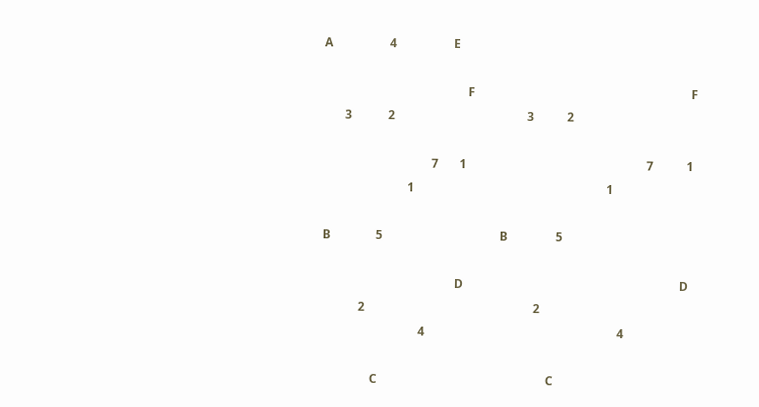A                   4                   E

                                                F                                                                        F
       3            2                                            3           2

                                    7       1                                                            7           1
                            1                                                                1

B               5                                       B                5

                                            D                                                                        D
            2                                                        2
                                4                                                                4

                C                                                        C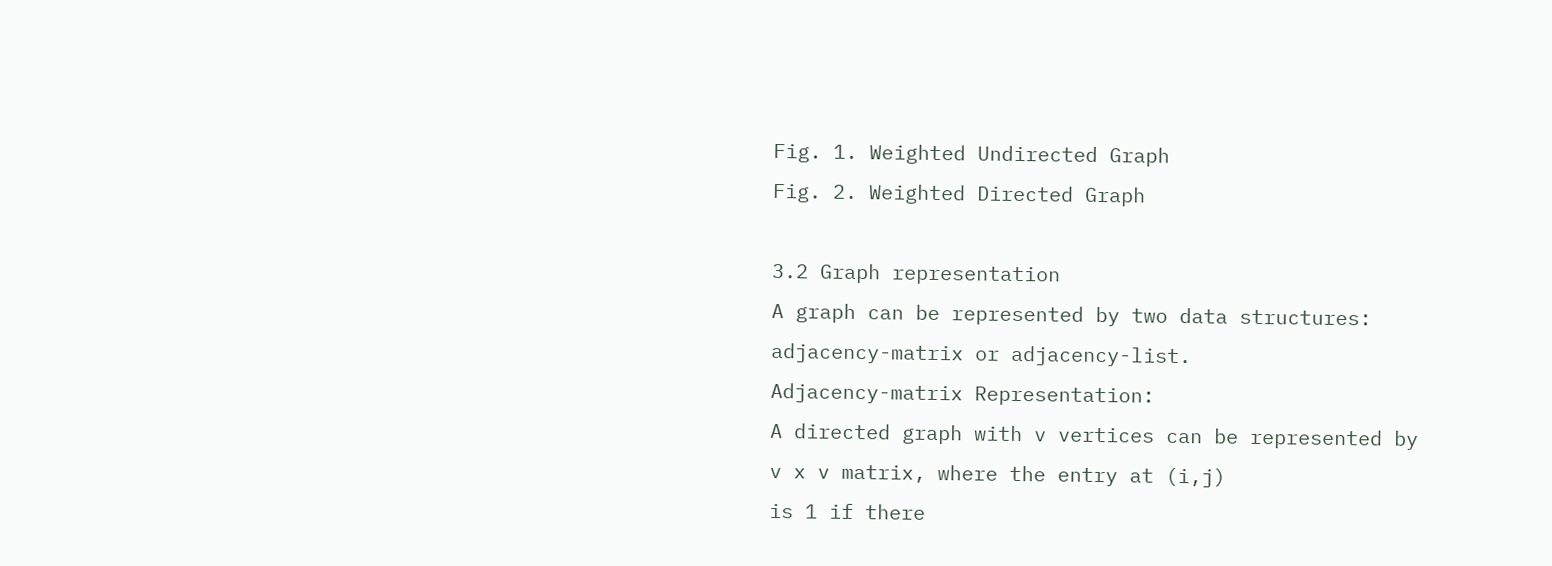Fig. 1. Weighted Undirected Graph                        Fig. 2. Weighted Directed Graph

3.2 Graph representation
A graph can be represented by two data structures: adjacency-matrix or adjacency-list.
Adjacency-matrix Representation:
A directed graph with v vertices can be represented by v x v matrix, where the entry at (i,j)
is 1 if there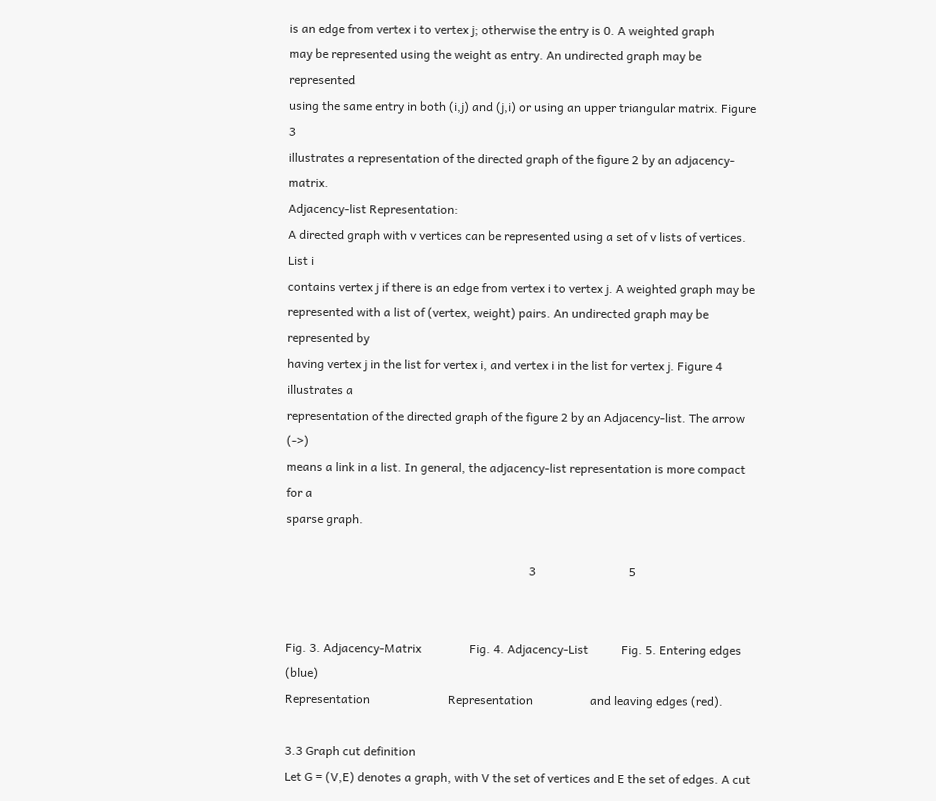is an edge from vertex i to vertex j; otherwise the entry is 0. A weighted graph
may be represented using the weight as entry. An undirected graph may be represented
using the same entry in both (i,j) and (j,i) or using an upper triangular matrix. Figure 3
illustrates a representation of the directed graph of the figure 2 by an adjacency-matrix.
Adjacency-list Representation:
A directed graph with v vertices can be represented using a set of v lists of vertices. List i
contains vertex j if there is an edge from vertex i to vertex j. A weighted graph may be
represented with a list of (vertex, weight) pairs. An undirected graph may be represented by
having vertex j in the list for vertex i, and vertex i in the list for vertex j. Figure 4 illustrates a
representation of the directed graph of the figure 2 by an Adjacency-list. The arrow (->)
means a link in a list. In general, the adjacency-list representation is more compact for a
sparse graph.

                                                                                 3                               5


Fig. 3. Adjacency-Matrix                Fig. 4. Adjacency-List           Fig. 5. Entering edges (blue)
Representation                          Representation                   and leaving edges (red).

3.3 Graph cut definition
Let G = (V,E) denotes a graph, with V the set of vertices and E the set of edges. A cut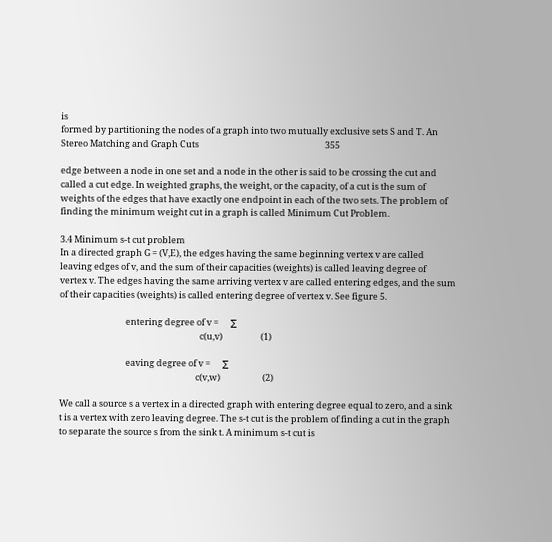is
formed by partitioning the nodes of a graph into two mutually exclusive sets S and T. An
Stereo Matching and Graph Cuts                                                               355

edge between a node in one set and a node in the other is said to be crossing the cut and
called a cut edge. In weighted graphs, the weight, or the capacity, of a cut is the sum of
weights of the edges that have exactly one endpoint in each of the two sets. The problem of
finding the minimum weight cut in a graph is called Minimum Cut Problem.

3.4 Minimum s-t cut problem
In a directed graph G = (V,E), the edges having the same beginning vertex v are called
leaving edges of v, and the sum of their capacities (weights) is called leaving degree of
vertex v. The edges having the same arriving vertex v are called entering edges, and the sum
of their capacities (weights) is called entering degree of vertex v. See figure 5.

                                 entering degree of v =      ∑
                                                                      c(u,v)                   (1)

                                 eaving degree of v =      ∑
                                                                    c(v,w)                     (2)

We call a source s a vertex in a directed graph with entering degree equal to zero, and a sink
t is a vertex with zero leaving degree. The s-t cut is the problem of finding a cut in the graph
to separate the source s from the sink t. A minimum s-t cut is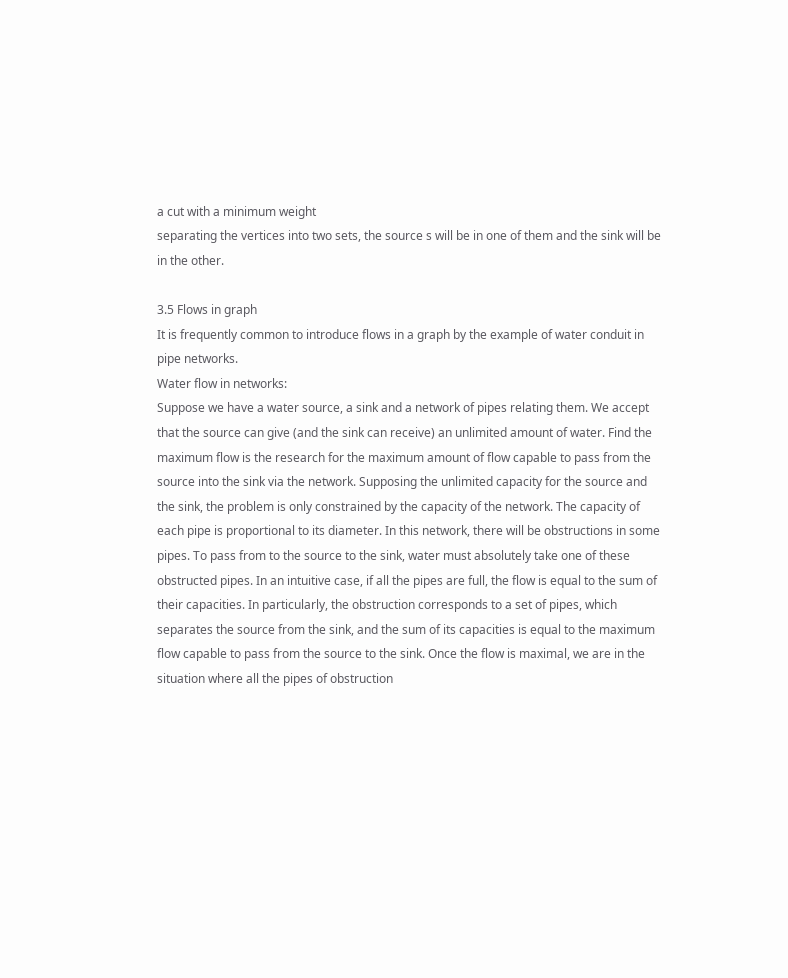a cut with a minimum weight
separating the vertices into two sets, the source s will be in one of them and the sink will be
in the other.

3.5 Flows in graph
It is frequently common to introduce flows in a graph by the example of water conduit in
pipe networks.
Water flow in networks:
Suppose we have a water source, a sink and a network of pipes relating them. We accept
that the source can give (and the sink can receive) an unlimited amount of water. Find the
maximum flow is the research for the maximum amount of flow capable to pass from the
source into the sink via the network. Supposing the unlimited capacity for the source and
the sink, the problem is only constrained by the capacity of the network. The capacity of
each pipe is proportional to its diameter. In this network, there will be obstructions in some
pipes. To pass from to the source to the sink, water must absolutely take one of these
obstructed pipes. In an intuitive case, if all the pipes are full, the flow is equal to the sum of
their capacities. In particularly, the obstruction corresponds to a set of pipes, which
separates the source from the sink, and the sum of its capacities is equal to the maximum
flow capable to pass from the source to the sink. Once the flow is maximal, we are in the
situation where all the pipes of obstruction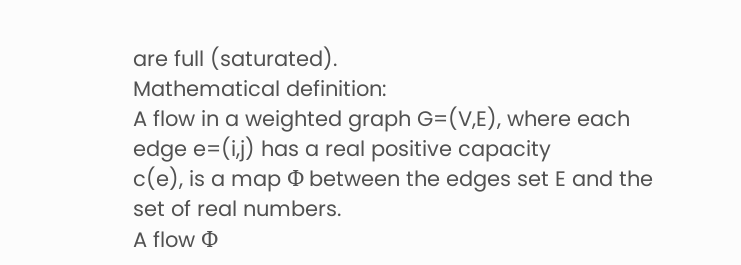are full (saturated).
Mathematical definition:
A flow in a weighted graph G=(V,E), where each edge e=(i,j) has a real positive capacity
c(e), is a map Φ between the edges set E and the set of real numbers.
A flow Φ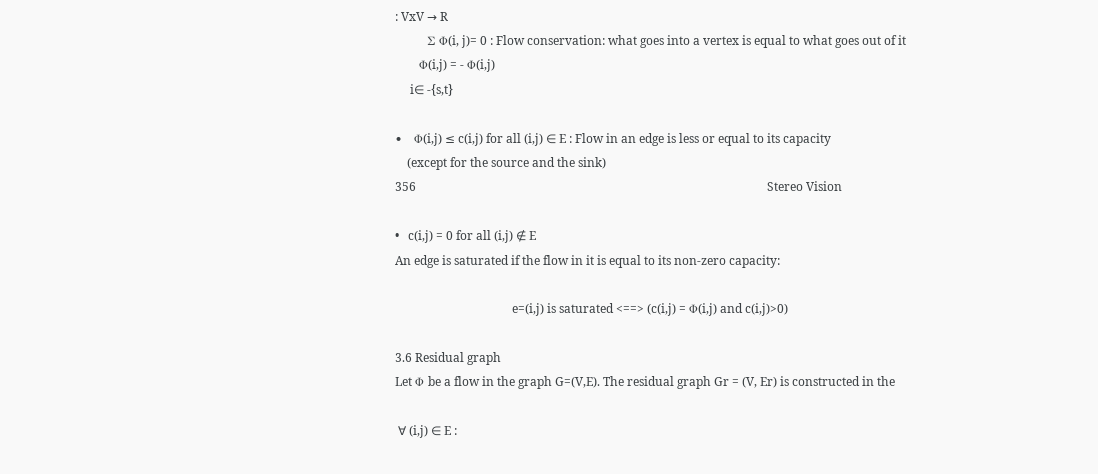: VxV → R
        ∑ Φ(i, j)= 0 : Flow conservation: what goes into a vertex is equal to what goes out of it
      Φ(i,j) = - Φ(i,j)
     i∈ -{s,t}

•   Φ(i,j) ≤ c(i,j) for all (i,j) ∈ E : Flow in an edge is less or equal to its capacity
    (except for the source and the sink)
356                                                                                                                     Stereo Vision

•   c(i,j) = 0 for all (i,j) ∉ E
An edge is saturated if the flow in it is equal to its non-zero capacity:

                                       e=(i,j) is saturated <==> (c(i,j) = Φ(i,j) and c(i,j)>0)

3.6 Residual graph
Let Φ be a flow in the graph G=(V,E). The residual graph Gr = (V, Er) is constructed in the

 ∀ (i,j) ∈ E :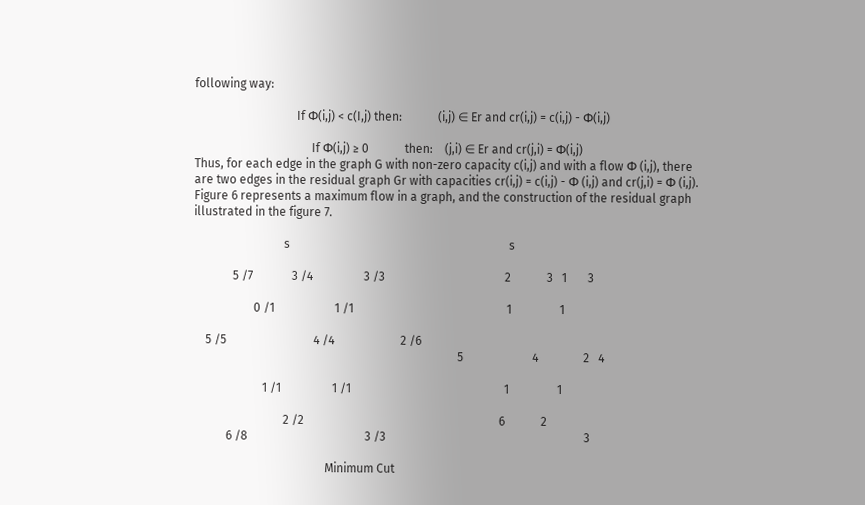following way:

                                  If Φ(i,j) < c(I,j) then:            (i,j) ∈ Er and cr(i,j) = c(i,j) - Φ(i,j)

                                       If Φ(i,j) ≥ 0            then:    (j,i) ∈ Er and cr(j,i) = Φ(i,j)
Thus, for each edge in the graph G with non-zero capacity c(i,j) and with a flow Φ (i,j), there
are two edges in the residual graph Gr with capacities cr(i,j) = c(i,j) - Φ (i,j) and cr(j,i) = Φ (i,j).
Figure 6 represents a maximum flow in a graph, and the construction of the residual graph
illustrated in the figure 7.

                              s                                                                         s

             5 /7             3 /4                 3 /3                                        2            3   1       3

                    0 /1                    1 /1                                                   1                1

    5 /5                             4 /4                      2 /6
                                                                                        5                       4               2   4

                       1 /1                 1 /1                                                   1                1

                              2 /2                                                                 6            2
           6 /8                                       3 /3                                                                  3

                                            Minimum Cut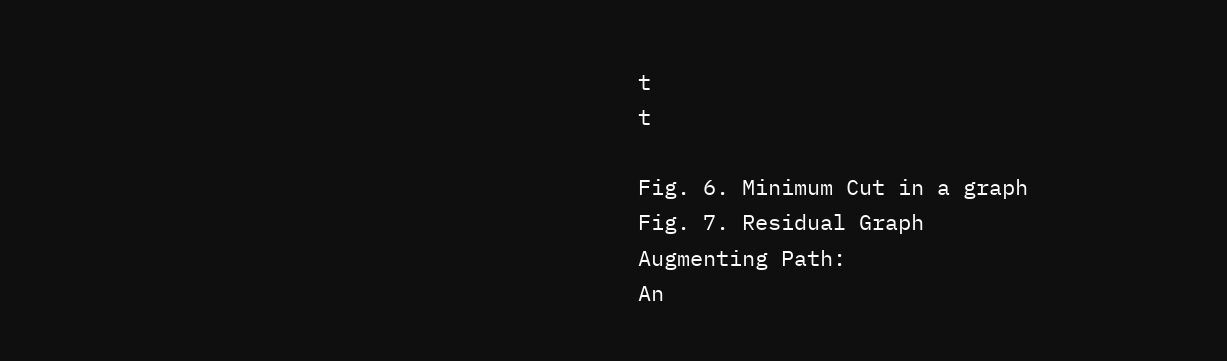t                                                                         t

Fig. 6. Minimum Cut in a graph                                                    Fig. 7. Residual Graph
Augmenting Path:
An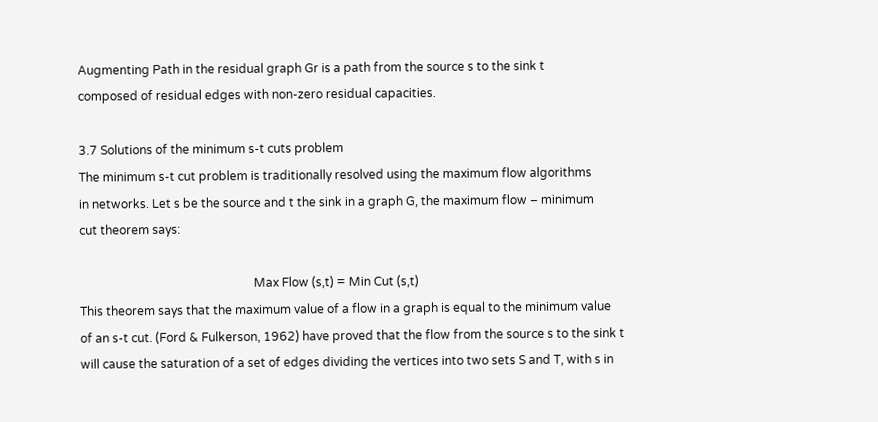Augmenting Path in the residual graph Gr is a path from the source s to the sink t
composed of residual edges with non-zero residual capacities.

3.7 Solutions of the minimum s-t cuts problem
The minimum s-t cut problem is traditionally resolved using the maximum flow algorithms
in networks. Let s be the source and t the sink in a graph G, the maximum flow – minimum
cut theorem says:

                                                          Max Flow (s,t) = Min Cut (s,t)
This theorem says that the maximum value of a flow in a graph is equal to the minimum value
of an s-t cut. (Ford & Fulkerson, 1962) have proved that the flow from the source s to the sink t
will cause the saturation of a set of edges dividing the vertices into two sets S and T, with s in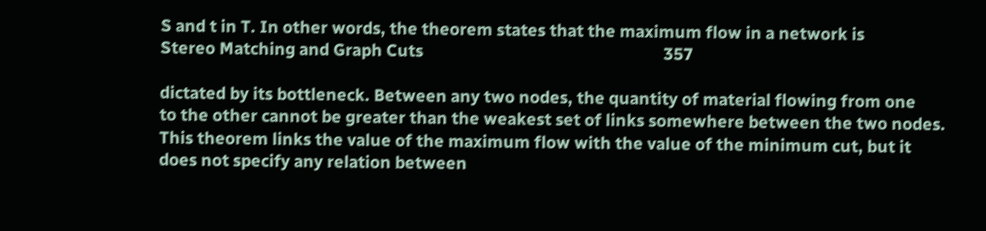S and t in T. In other words, the theorem states that the maximum flow in a network is
Stereo Matching and Graph Cuts                                                            357

dictated by its bottleneck. Between any two nodes, the quantity of material flowing from one
to the other cannot be greater than the weakest set of links somewhere between the two nodes.
This theorem links the value of the maximum flow with the value of the minimum cut, but it
does not specify any relation between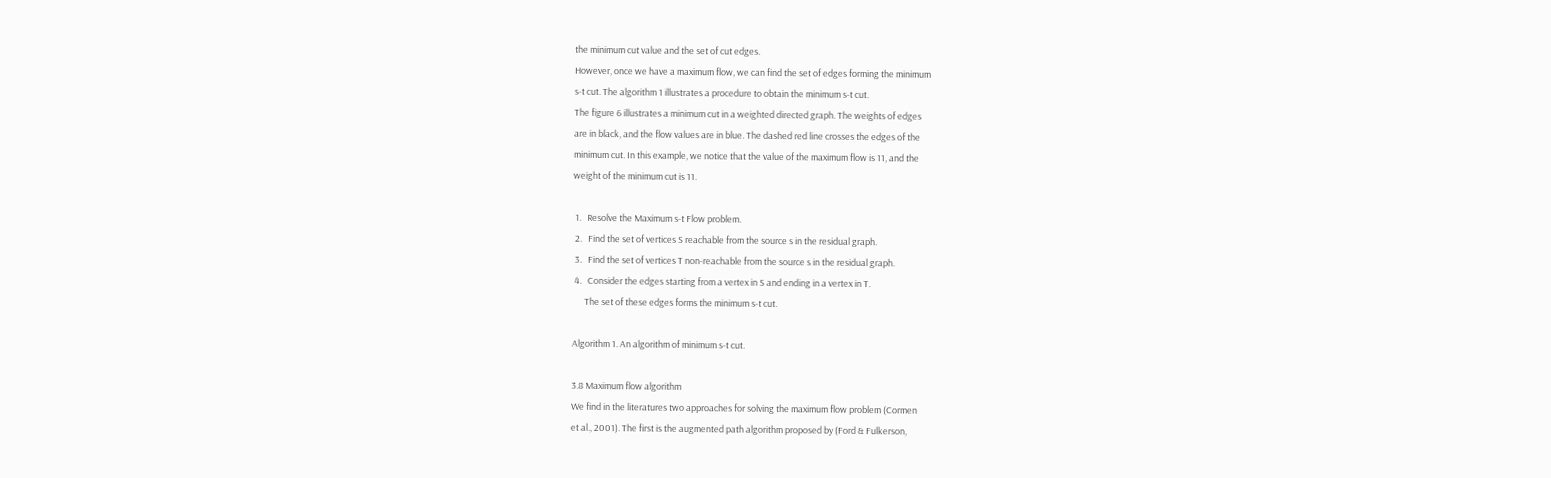the minimum cut value and the set of cut edges.
However, once we have a maximum flow, we can find the set of edges forming the minimum
s-t cut. The algorithm 1 illustrates a procedure to obtain the minimum s-t cut.
The figure 6 illustrates a minimum cut in a weighted directed graph. The weights of edges
are in black, and the flow values are in blue. The dashed red line crosses the edges of the
minimum cut. In this example, we notice that the value of the maximum flow is 11, and the
weight of the minimum cut is 11.

 1.   Resolve the Maximum s-t Flow problem.
 2.   Find the set of vertices S reachable from the source s in the residual graph.
 3.   Find the set of vertices T non-reachable from the source s in the residual graph.
 4.   Consider the edges starting from a vertex in S and ending in a vertex in T.
      The set of these edges forms the minimum s-t cut.

Algorithm 1. An algorithm of minimum s-t cut.

3.8 Maximum flow algorithm
We find in the literatures two approaches for solving the maximum flow problem (Cormen
et al., 2001). The first is the augmented path algorithm proposed by (Ford & Fulkerson,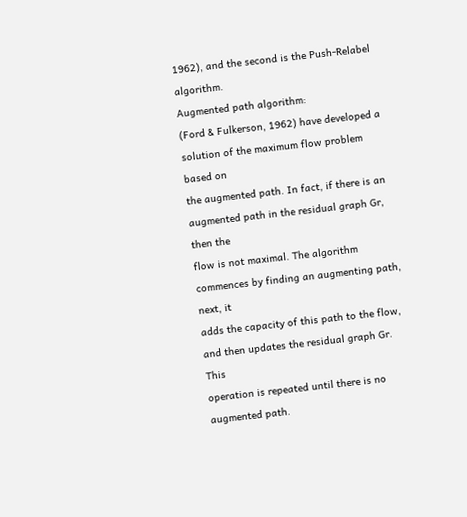1962), and the second is the Push-Relabel algorithm.
Augmented path algorithm:
(Ford & Fulkerson, 1962) have developed a solution of the maximum flow problem based on
the augmented path. In fact, if there is an augmented path in the residual graph Gr, then the
flow is not maximal. The algorithm commences by finding an augmenting path, next, it
adds the capacity of this path to the flow, and then updates the residual graph Gr. This
operation is repeated until there is no augmented path.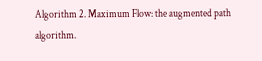Algorithm 2. Maximum Flow: the augmented path algorithm.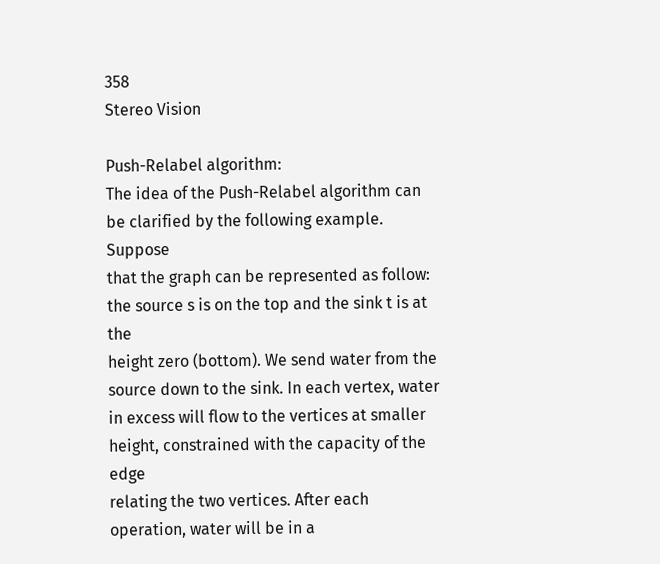358                                                                                 Stereo Vision

Push-Relabel algorithm:
The idea of the Push-Relabel algorithm can be clarified by the following example. Suppose
that the graph can be represented as follow: the source s is on the top and the sink t is at the
height zero (bottom). We send water from the source down to the sink. In each vertex, water
in excess will flow to the vertices at smaller height, constrained with the capacity of the edge
relating the two vertices. After each operation, water will be in a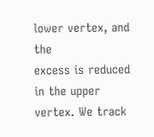lower vertex, and the
excess is reduced in the upper vertex. We track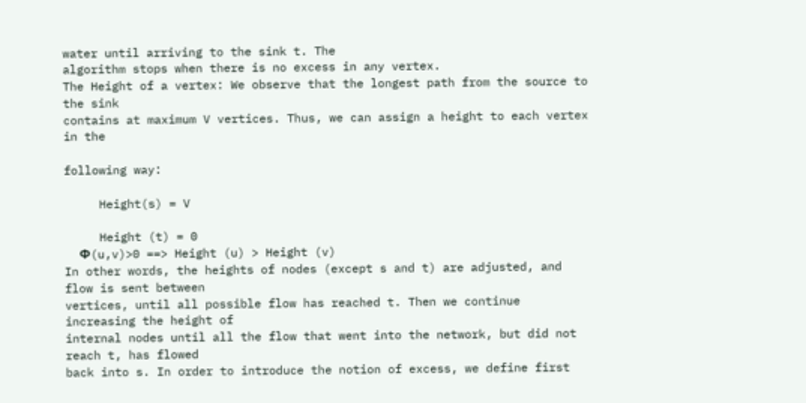water until arriving to the sink t. The
algorithm stops when there is no excess in any vertex.
The Height of a vertex: We observe that the longest path from the source to the sink
contains at maximum V vertices. Thus, we can assign a height to each vertex in the

following way:

     Height(s) = V

     Height (t) = 0
     Φ(u,v)>0 ==> Height (u) > Height (v)
In other words, the heights of nodes (except s and t) are adjusted, and flow is sent between
vertices, until all possible flow has reached t. Then we continue increasing the height of
internal nodes until all the flow that went into the network, but did not reach t, has flowed
back into s. In order to introduce the notion of excess, we define first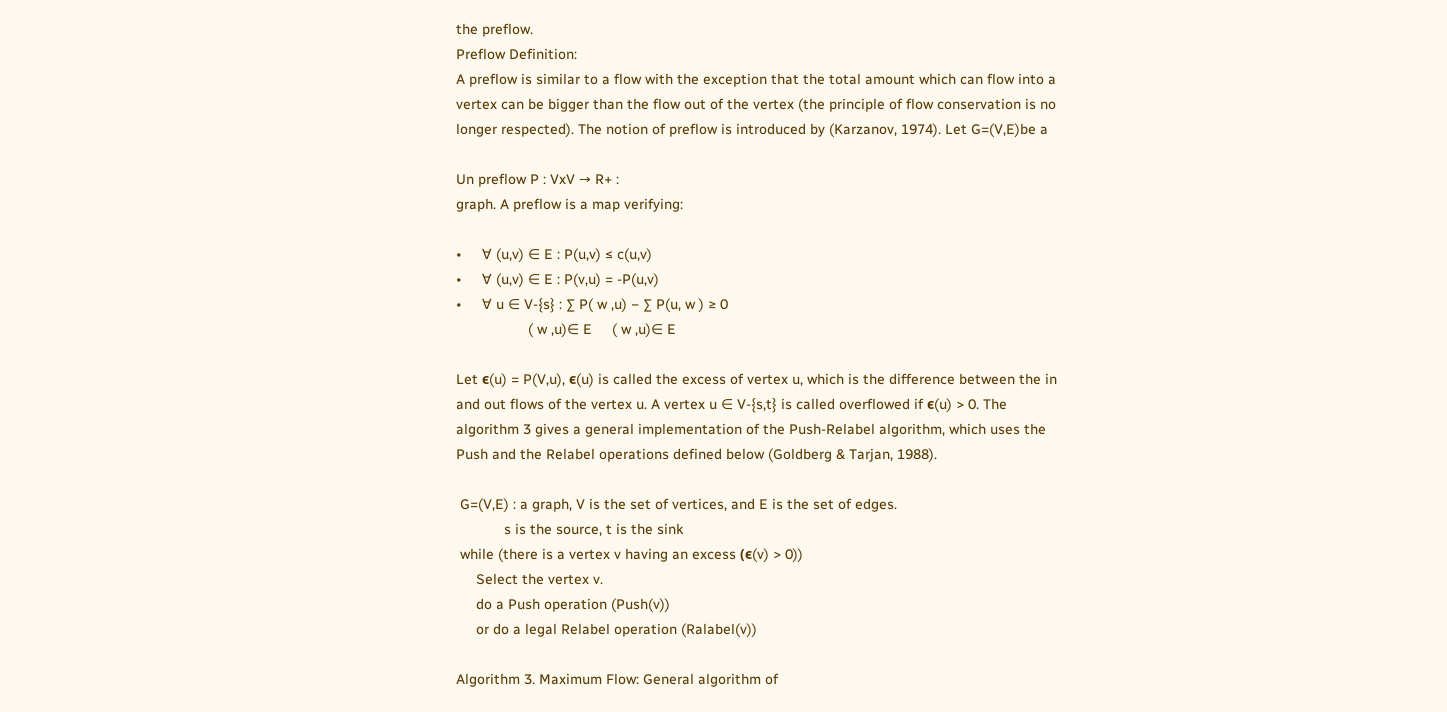the preflow.
Preflow Definition:
A preflow is similar to a flow with the exception that the total amount which can flow into a
vertex can be bigger than the flow out of the vertex (the principle of flow conservation is no
longer respected). The notion of preflow is introduced by (Karzanov, 1974). Let G=(V,E)be a

Un preflow P : VxV → R+ :
graph. A preflow is a map verifying:

•     ∀ (u,v) ∈ E : P(u,v) ≤ c(u,v)
•     ∀ (u,v) ∈ E : P(v,u) = -P(u,v)
•     ∀ u ∈ V-{s} : ∑ P( w ,u) − ∑ P(u, w ) ≥ 0
                  ( w ,u)∈ E     ( w ,u)∈ E

Let є(u) = P(V,u), є(u) is called the excess of vertex u, which is the difference between the in
and out flows of the vertex u. A vertex u ∈ V-{s,t} is called overflowed if є(u) > 0. The
algorithm 3 gives a general implementation of the Push-Relabel algorithm, which uses the
Push and the Relabel operations defined below (Goldberg & Tarjan, 1988).

 G=(V,E) : a graph, V is the set of vertices, and E is the set of edges.
            s is the source, t is the sink
 while (there is a vertex v having an excess (є(v) > 0))
     Select the vertex v.
     do a Push operation (Push(v))
     or do a legal Relabel operation (Ralabel(v))

Algorithm 3. Maximum Flow: General algorithm of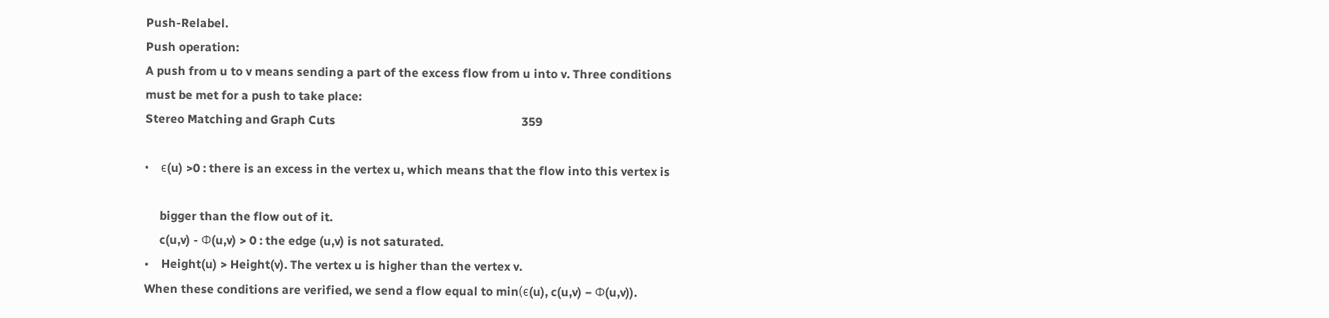Push-Relabel.
Push operation:
A push from u to v means sending a part of the excess flow from u into v. Three conditions
must be met for a push to take place:
Stereo Matching and Graph Cuts                                                              359

•    є(u) >0 : there is an excess in the vertex u, which means that the flow into this vertex is

     bigger than the flow out of it.
     c(u,v) - Φ(u,v) > 0 : the edge (u,v) is not saturated.
•    Height(u) > Height(v). The vertex u is higher than the vertex v.
When these conditions are verified, we send a flow equal to min(є(u), c(u,v) − Φ(u,v)).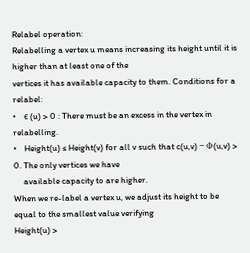Relabel operation:
Relabelling a vertex u means increasing its height until it is higher than at least one of the
vertices it has available capacity to them. Conditions for a relabel:
•    є (u) > 0 : There must be an excess in the vertex in relabelling.
•    Height(u) ≤ Height(v) for all v such that c(u,v) − Φ(u,v) > 0. The only vertices we have
     available capacity to are higher.
When we re-label a vertex u, we adjust its height to be equal to the smallest value verifying
Height(u) >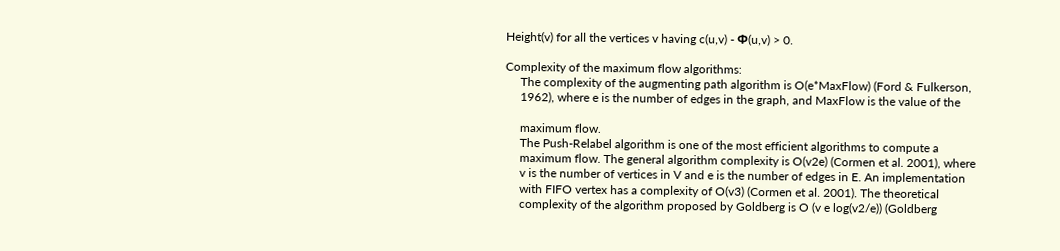Height(v) for all the vertices v having c(u,v) - Φ(u,v) > 0.

Complexity of the maximum flow algorithms:
     The complexity of the augmenting path algorithm is O(e*MaxFlow) (Ford & Fulkerson,
     1962), where e is the number of edges in the graph, and MaxFlow is the value of the

     maximum flow.
     The Push-Relabel algorithm is one of the most efficient algorithms to compute a
     maximum flow. The general algorithm complexity is O(v2e) (Cormen et al. 2001), where
     v is the number of vertices in V and e is the number of edges in E. An implementation
     with FIFO vertex has a complexity of O(v3) (Cormen et al. 2001). The theoretical
     complexity of the algorithm proposed by Goldberg is O (v e log(v2/e)) (Goldberg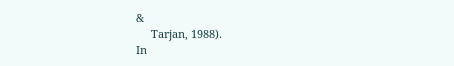&
     Tarjan, 1988).
In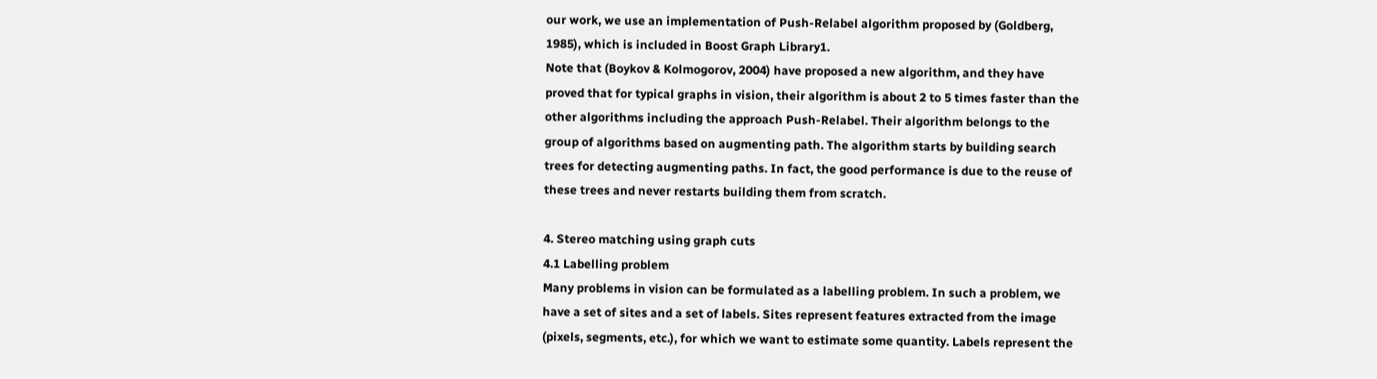our work, we use an implementation of Push-Relabel algorithm proposed by (Goldberg,
1985), which is included in Boost Graph Library1.
Note that (Boykov & Kolmogorov, 2004) have proposed a new algorithm, and they have
proved that for typical graphs in vision, their algorithm is about 2 to 5 times faster than the
other algorithms including the approach Push-Relabel. Their algorithm belongs to the
group of algorithms based on augmenting path. The algorithm starts by building search
trees for detecting augmenting paths. In fact, the good performance is due to the reuse of
these trees and never restarts building them from scratch.

4. Stereo matching using graph cuts
4.1 Labelling problem
Many problems in vision can be formulated as a labelling problem. In such a problem, we
have a set of sites and a set of labels. Sites represent features extracted from the image
(pixels, segments, etc.), for which we want to estimate some quantity. Labels represent the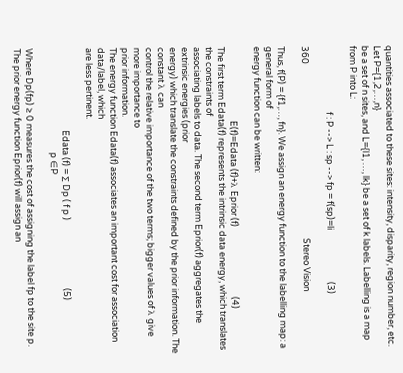quantities associated to these sites: intensity, disparity, region number, etc. Let P={1,2,…,n}
be a set of n sites, and L={l1, …, lk} be a set of k labels. Labelling is a map from P into L:

                                 f : P --> L : sp --> fp = f(sp)=li                          (3)

360                                                                                       Stereo Vision

Thus, f(P) = {f1,…, fn}. We assign an energy function to the labelling map: a general form of
energy function can be written:

                                     E(f)=Edata (f)+λ Eprior (f)                                   (4)
The first term Edata(f) represents the intrinsic data energy, which translates the constraints of
associating labels to data. The second term Eprior(f) aggregates the extrinsic energies (prior
energy) which translate the constraints defined by the prior information. The constant λ can
control the relative importance of the two terms; bigger values of λ give more importance to
prior information.
The energy function Edata(f) associates an important cost for association data/label, which
are less pertinent.

                                         Edata (f) = ∑ Dp ( f p )                                  (5)
                                                    p ∈P

Where Dp(fp) ≥ 0 measures the cost of assigning the label fp to the site p.
The prior energy function Eprior(f) will assign an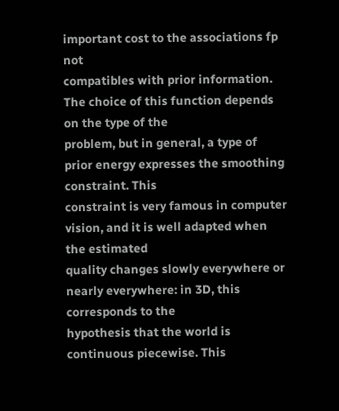important cost to the associations fp not
compatibles with prior information. The choice of this function depends on the type of the
problem, but in general, a type of prior energy expresses the smoothing constraint. This
constraint is very famous in computer vision, and it is well adapted when the estimated
quality changes slowly everywhere or nearly everywhere: in 3D, this corresponds to the
hypothesis that the world is continuous piecewise. This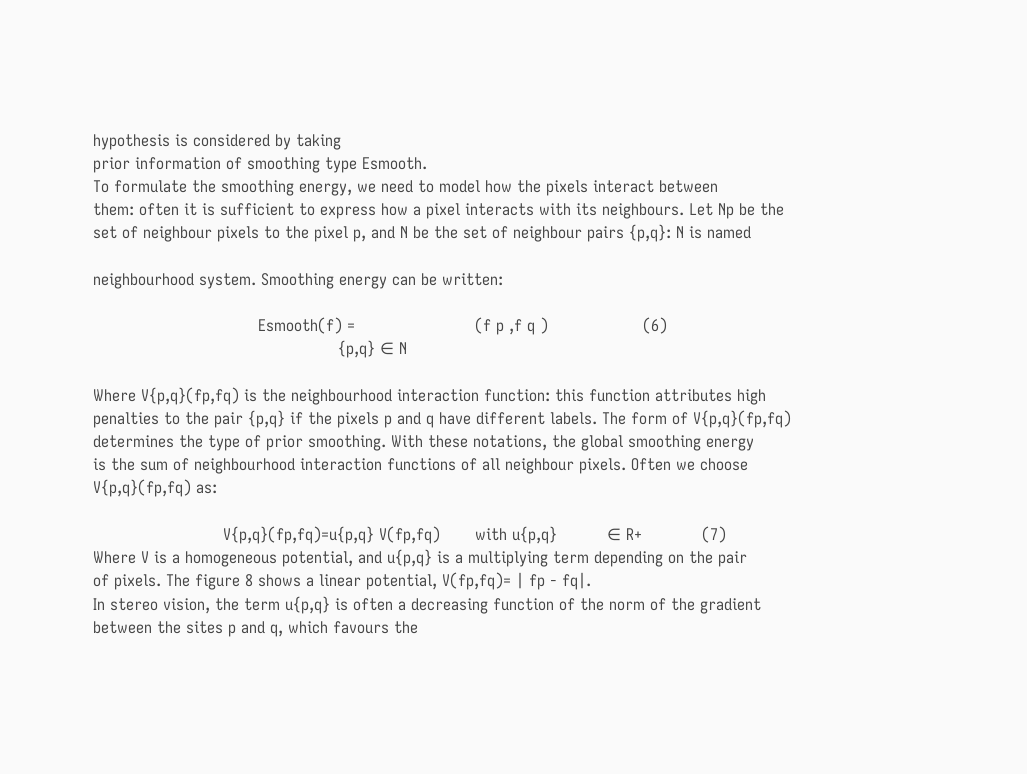hypothesis is considered by taking
prior information of smoothing type Esmooth.
To formulate the smoothing energy, we need to model how the pixels interact between
them: often it is sufficient to express how a pixel interacts with its neighbours. Let Np be the
set of neighbour pixels to the pixel p, and N be the set of neighbour pairs {p,q}: N is named

neighbourhood system. Smoothing energy can be written:

                                 Esmooth(f) =                        (f p ,f q )                   (6)
                                                 {p,q} ∈ N

Where V{p,q}(fp,fq) is the neighbourhood interaction function: this function attributes high
penalties to the pair {p,q} if the pixels p and q have different labels. The form of V{p,q}(fp,fq)
determines the type of prior smoothing. With these notations, the global smoothing energy
is the sum of neighbourhood interaction functions of all neighbour pixels. Often we choose
V{p,q}(fp,fq) as:

                          V{p,q}(fp,fq)=u{p,q} V(fp,fq)       with u{p,q}          ∈ R+            (7)
Where V is a homogeneous potential, and u{p,q} is a multiplying term depending on the pair
of pixels. The figure 8 shows a linear potential, V(fp,fq)= | fp - fq|.
In stereo vision, the term u{p,q} is often a decreasing function of the norm of the gradient
between the sites p and q, which favours the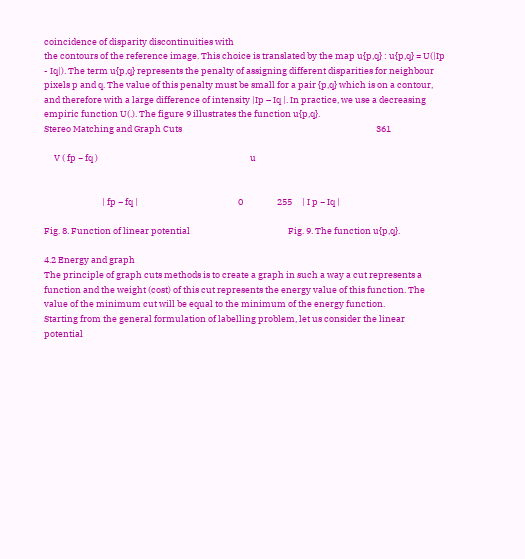coincidence of disparity discontinuities with
the contours of the reference image. This choice is translated by the map u{p,q} : u{p,q} = U(|Ip
- Iq|). The term u{p,q} represents the penalty of assigning different disparities for neighbour
pixels p and q. The value of this penalty must be small for a pair {p,q} which is on a contour,
and therefore with a large difference of intensity |Ip – Iq |. In practice, we use a decreasing
empiric function U(.). The figure 9 illustrates the function u{p,q}.
Stereo Matching and Graph Cuts                                                                                                 361

     V ( fp − fq )                                                                            u


                             | fp − fq |                                                  0                 255     | I p − Iq |

Fig. 8. Function of linear potential                                                 Fig. 9. The function u{p,q}.

4.2 Energy and graph
The principle of graph cuts methods is to create a graph in such a way a cut represents a
function and the weight (cost) of this cut represents the energy value of this function. The
value of the minimum cut will be equal to the minimum of the energy function.
Starting from the general formulation of labelling problem, let us consider the linear
potential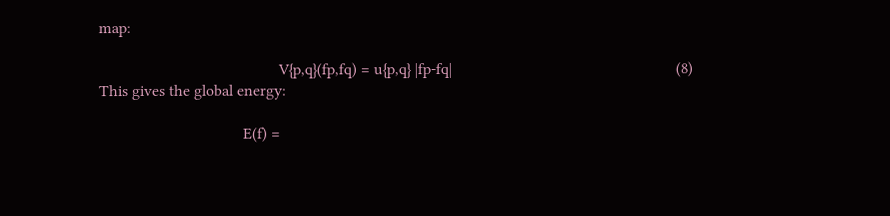map:

                                             V{p,q}(fp,fq) = u{p,q} |fp-fq|                                                        (8)
This gives the global energy:

                                    E(f) =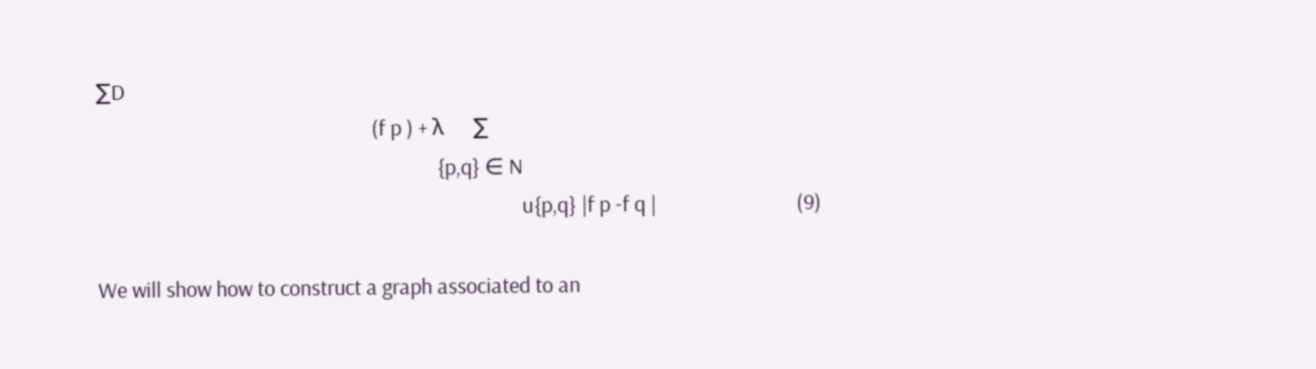∑D
                                                       (f p ) + λ     ∑
                                                                    {p,q} ∈ N
                                                                                     u{p,q} |f p -f q |                            (9)

We will show how to construct a graph associated to an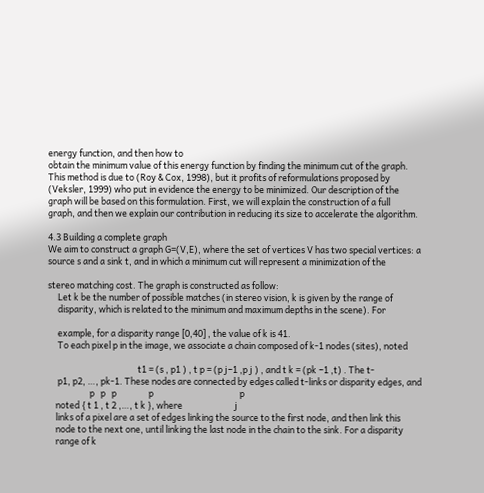energy function, and then how to
obtain the minimum value of this energy function by finding the minimum cut of the graph.
This method is due to (Roy & Cox, 1998), but it profits of reformulations proposed by
(Veksler, 1999) who put in evidence the energy to be minimized. Our description of the
graph will be based on this formulation. First, we will explain the construction of a full
graph, and then we explain our contribution in reducing its size to accelerate the algorithm.

4.3 Building a complete graph
We aim to construct a graph G=(V,E), where the set of vertices V has two special vertices: a
source s and a sink t, and in which a minimum cut will represent a minimization of the

stereo matching cost. The graph is constructed as follow:
     Let k be the number of possible matches (in stereo vision, k is given by the range of
     disparity, which is related to the minimum and maximum depths in the scene). For

     example, for a disparity range [0,40] , the value of k is 41.
     To each pixel p in the image, we associate a chain composed of k-1 nodes (sites), noted

                                             t1 = (s , p1 ) , t p = (p j−1 ,p j ) , and t k = (pk −1 ,t) . The t-
     p1, p2, …, pk-1. These nodes are connected by edges called t-links or disparity edges, and
                     p   p   p                p                                           p
    noted { t 1 , t 2 ,…, t k }, where                          j
    links of a pixel are a set of edges linking the source to the first node, and then link this
    node to the next one, until linking the last node in the chain to the sink. For a disparity
    range of k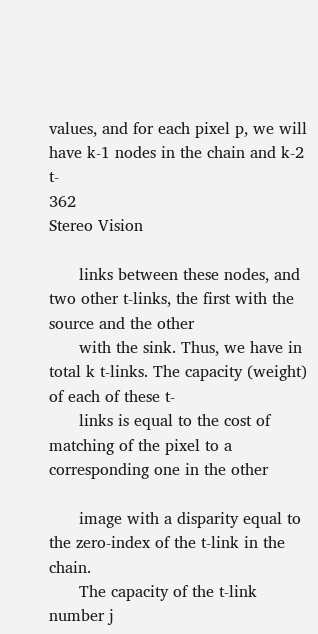values, and for each pixel p, we will have k-1 nodes in the chain and k-2 t-
362                                                                                                               Stereo Vision

      links between these nodes, and two other t-links, the first with the source and the other
      with the sink. Thus, we have in total k t-links. The capacity (weight) of each of these t-
      links is equal to the cost of matching of the pixel to a corresponding one in the other

      image with a disparity equal to the zero-index of the t-link in the chain.
      The capacity of the t-link number j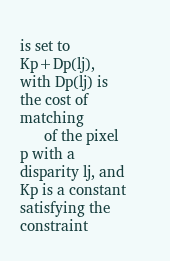is set to Kp+Dp(lj), with Dp(lj) is the cost of matching
      of the pixel p with a disparity lj, and Kp is a constant satisfying the constraint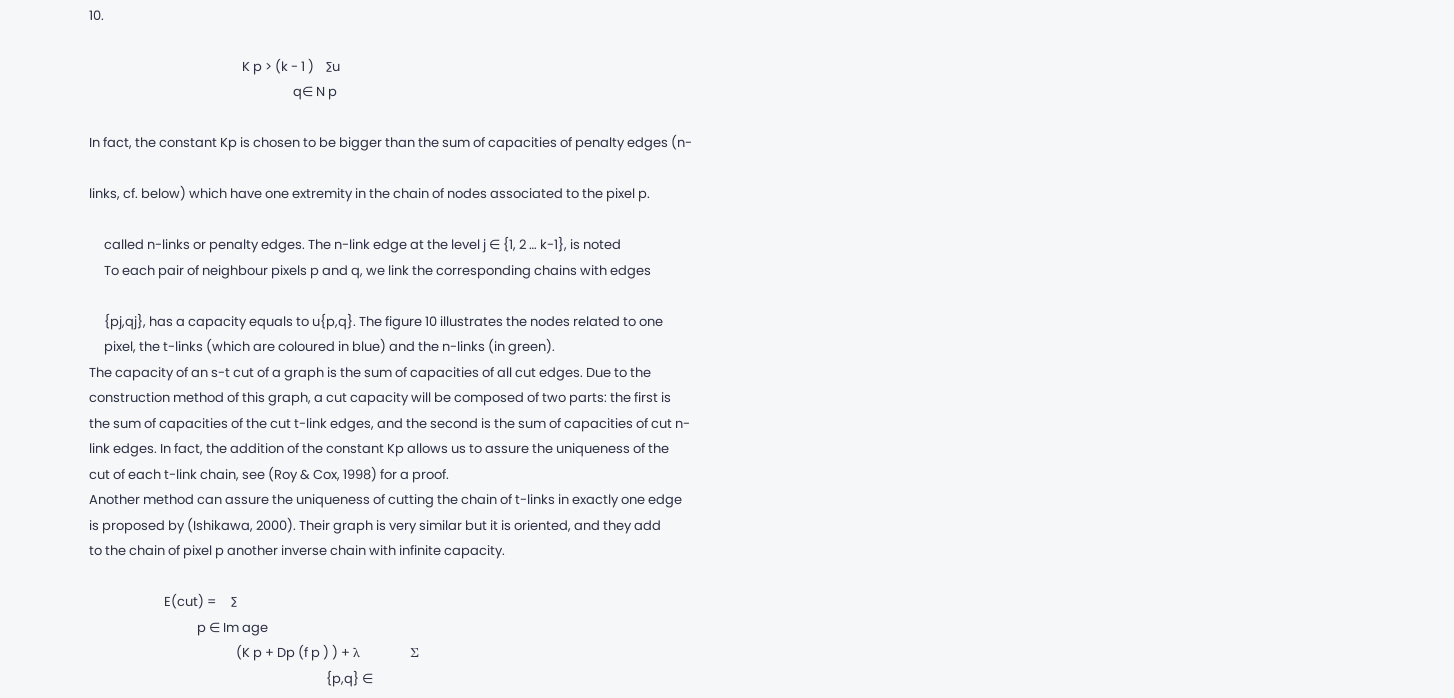10.

                                                   K p > (k - 1 )    ∑u
                                                                    q∈ N p

In fact, the constant Kp is chosen to be bigger than the sum of capacities of penalty edges (n-

links, cf. below) which have one extremity in the chain of nodes associated to the pixel p.

     called n-links or penalty edges. The n-link edge at the level j ∈ {1, 2 … k-1}, is noted
     To each pair of neighbour pixels p and q, we link the corresponding chains with edges

     {pj,qj}, has a capacity equals to u{p,q}. The figure 10 illustrates the nodes related to one
     pixel, the t-links (which are coloured in blue) and the n-links (in green).
The capacity of an s-t cut of a graph is the sum of capacities of all cut edges. Due to the
construction method of this graph, a cut capacity will be composed of two parts: the first is
the sum of capacities of the cut t-link edges, and the second is the sum of capacities of cut n-
link edges. In fact, the addition of the constant Kp allows us to assure the uniqueness of the
cut of each t-link chain, see (Roy & Cox, 1998) for a proof.
Another method can assure the uniqueness of cutting the chain of t-links in exactly one edge
is proposed by (Ishikawa, 2000). Their graph is very similar but it is oriented, and they add
to the chain of pixel p another inverse chain with infinite capacity.

                         E(cut) =     ∑
                                    p ∈ Im age
                                                 (K p + Dp (f p ) ) + λ          ∑
                                                                               {p,q} ∈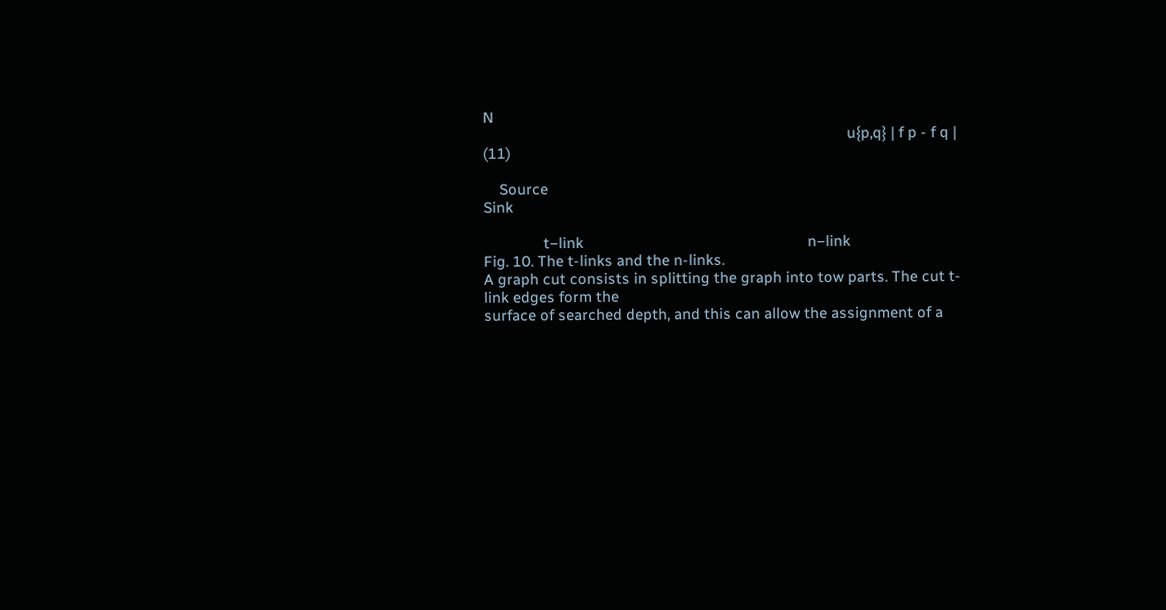N
                                                                                           u{p,q} | f p - f q |           (11)

    Source                                                                                                             Sink

               t−link                                                        n−link
Fig. 10. The t-links and the n-links.
A graph cut consists in splitting the graph into tow parts. The cut t-link edges form the
surface of searched depth, and this can allow the assignment of a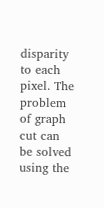disparity to each pixel. The
problem of graph cut can be solved using the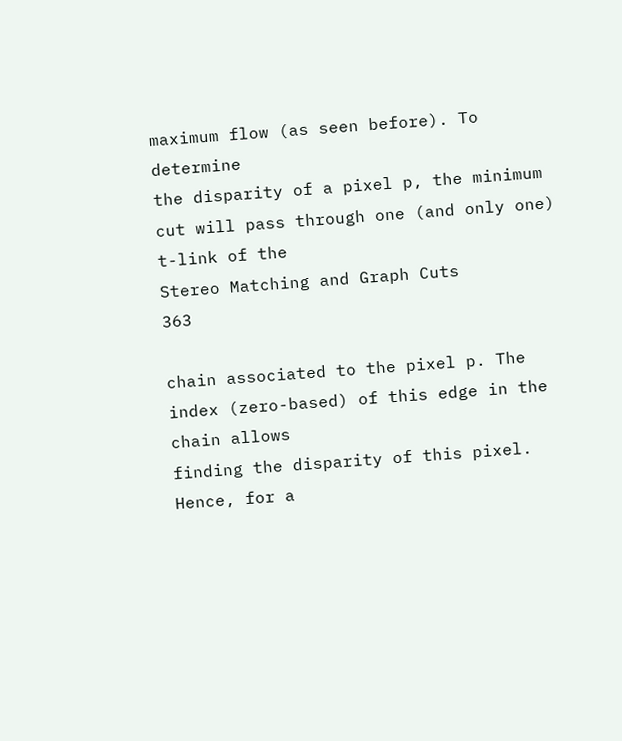maximum flow (as seen before). To determine
the disparity of a pixel p, the minimum cut will pass through one (and only one) t-link of the
Stereo Matching and Graph Cuts                                                                363

chain associated to the pixel p. The index (zero-based) of this edge in the chain allows
finding the disparity of this pixel. Hence, for a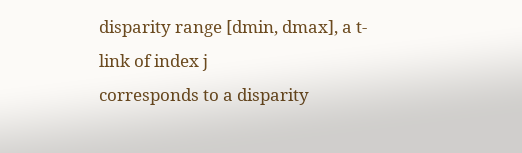disparity range [dmin, dmax], a t-link of index j
corresponds to a disparity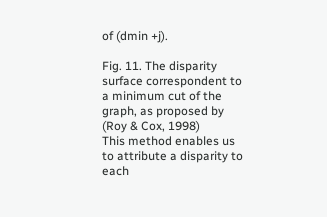of (dmin +j).

Fig. 11. The disparity surface correspondent to a minimum cut of the graph, as proposed by
(Roy & Cox, 1998)
This method enables us to attribute a disparity to each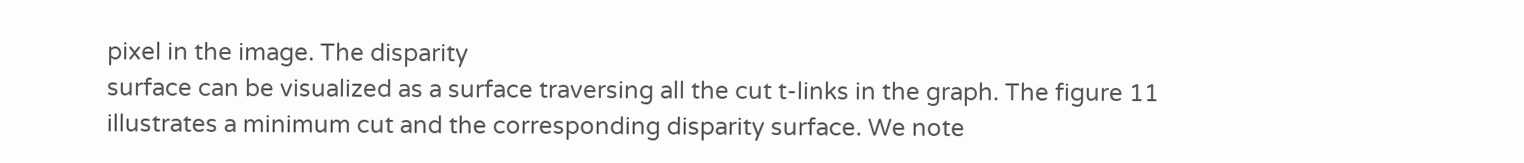pixel in the image. The disparity
surface can be visualized as a surface traversing all the cut t-links in the graph. The figure 11
illustrates a minimum cut and the corresponding disparity surface. We note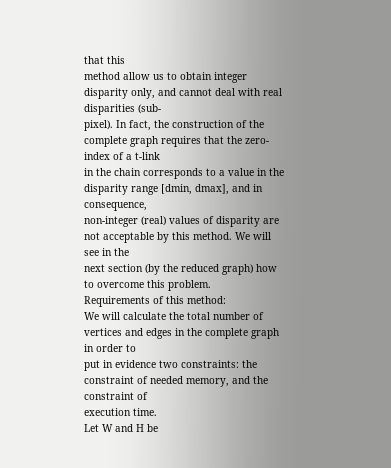that this
method allow us to obtain integer disparity only, and cannot deal with real disparities (sub-
pixel). In fact, the construction of the complete graph requires that the zero-index of a t-link
in the chain corresponds to a value in the disparity range [dmin, dmax], and in consequence,
non-integer (real) values of disparity are not acceptable by this method. We will see in the
next section (by the reduced graph) how to overcome this problem.
Requirements of this method:
We will calculate the total number of vertices and edges in the complete graph in order to
put in evidence two constraints: the constraint of needed memory, and the constraint of
execution time.
Let W and H be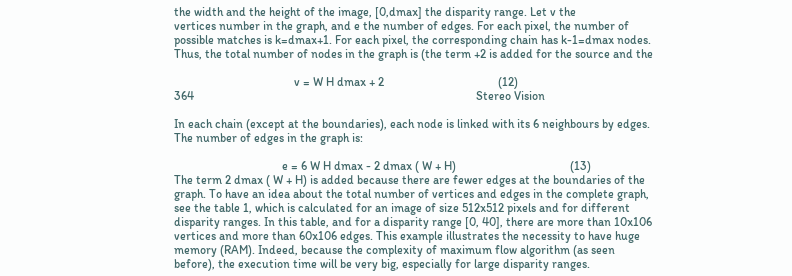the width and the height of the image, [0,dmax] the disparity range. Let v the
vertices number in the graph, and e the number of edges. For each pixel, the number of
possible matches is k=dmax+1. For each pixel, the corresponding chain has k-1=dmax nodes.
Thus, the total number of nodes in the graph is (the term +2 is added for the source and the

                                        v = W H dmax + 2                                      (12)
364                                                                                              Stereo Vision

In each chain (except at the boundaries), each node is linked with its 6 neighbours by edges.
The number of edges in the graph is:

                                    e = 6 W H dmax - 2 dmax ( W + H)                                      (13)
The term 2 dmax ( W + H) is added because there are fewer edges at the boundaries of the
graph. To have an idea about the total number of vertices and edges in the complete graph,
see the table 1, which is calculated for an image of size 512x512 pixels and for different
disparity ranges. In this table, and for a disparity range [0, 40], there are more than 10x106
vertices and more than 60x106 edges. This example illustrates the necessity to have huge
memory (RAM). Indeed, because the complexity of maximum flow algorithm (as seen
before), the execution time will be very big, especially for large disparity ranges.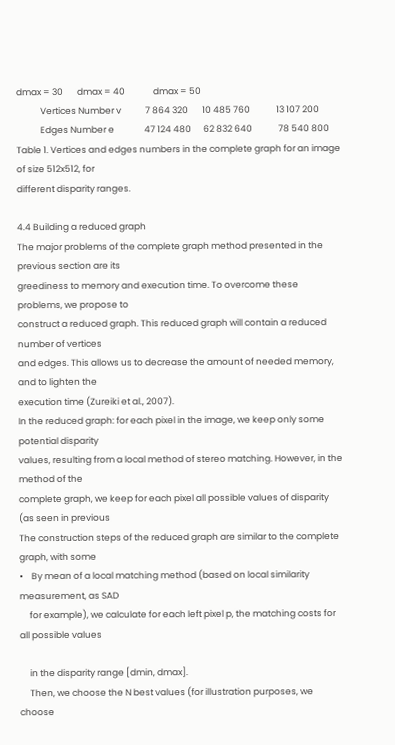dmax = 30       dmax = 40              dmax = 50
            Vertices Number v            7 864 320       10 485 760             13 107 200
            Edges Number e               47 124 480      62 832 640             78 540 800
Table 1. Vertices and edges numbers in the complete graph for an image of size 512x512, for
different disparity ranges.

4.4 Building a reduced graph
The major problems of the complete graph method presented in the previous section are its
greediness to memory and execution time. To overcome these problems, we propose to
construct a reduced graph. This reduced graph will contain a reduced number of vertices
and edges. This allows us to decrease the amount of needed memory, and to lighten the
execution time (Zureiki et al., 2007).
In the reduced graph: for each pixel in the image, we keep only some potential disparity
values, resulting from a local method of stereo matching. However, in the method of the
complete graph, we keep for each pixel all possible values of disparity (as seen in previous
The construction steps of the reduced graph are similar to the complete graph, with some
•    By mean of a local matching method (based on local similarity measurement, as SAD
     for example), we calculate for each left pixel p, the matching costs for all possible values

     in the disparity range [dmin, dmax].
     Then, we choose the N best values (for illustration purposes, we choose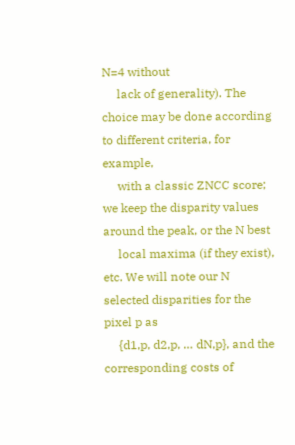N=4 without
     lack of generality). The choice may be done according to different criteria, for example,
     with a classic ZNCC score; we keep the disparity values around the peak, or the N best
     local maxima (if they exist), etc. We will note our N selected disparities for the pixel p as
     {d1,p, d2,p, … dN,p}, and the corresponding costs of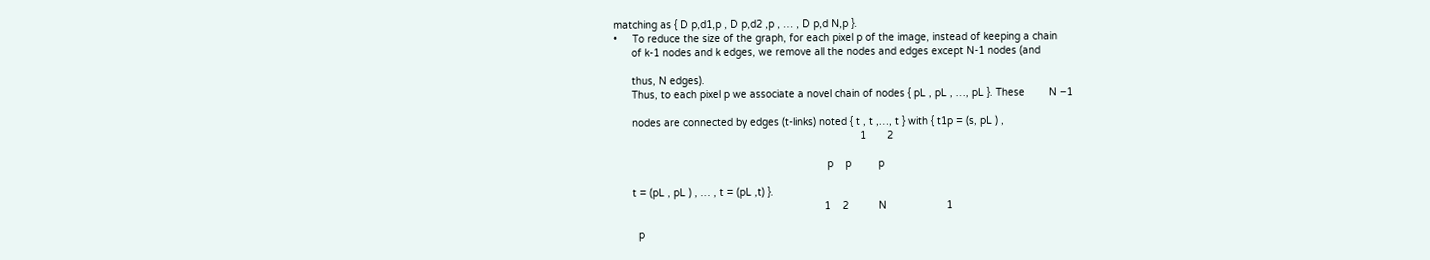matching as { D p,d1,p , D p,d2 ,p , … , D p,d N,p }.
•     To reduce the size of the graph, for each pixel p of the image, instead of keeping a chain
      of k-1 nodes and k edges, we remove all the nodes and edges except N-1 nodes (and

      thus, N edges).
      Thus, to each pixel p we associate a novel chain of nodes { pL , pL , …, pL }. These        N −1

      nodes are connected by edges (t-links) noted { t , t ,…, t } with { t1p = (s, pL ) ,
                                                                                  1       2

                                                                       p    p         p

      t = (pL , pL ) , … , t = (pL ,t) }.
                                                                      1    2          N                    1

        p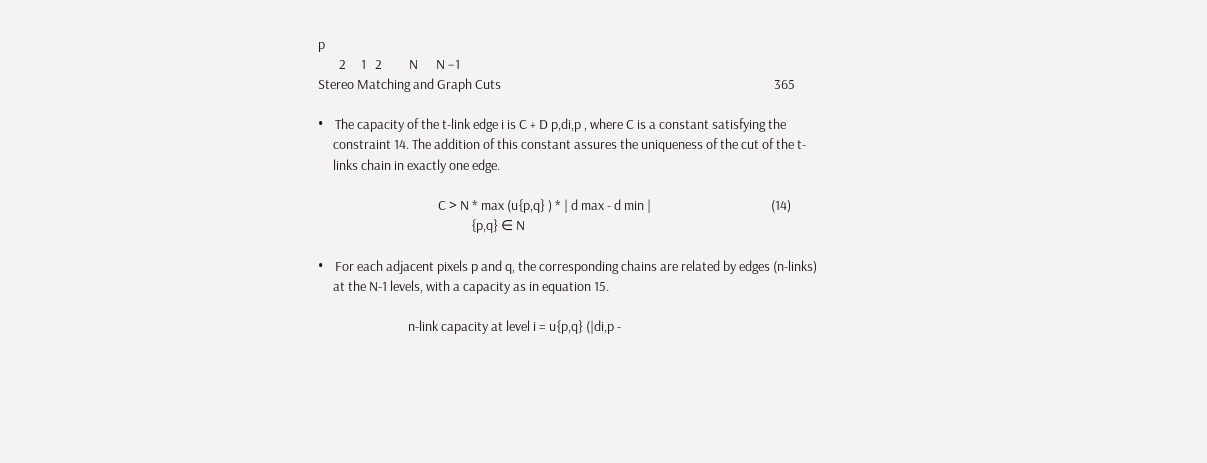p
       2     1   2         N      N −1
Stereo Matching and Graph Cuts                                                                                           365

•    The capacity of the t-link edge i is C + D p,di,p , where C is a constant satisfying the
     constraint 14. The addition of this constant assures the uniqueness of the cut of the t-
     links chain in exactly one edge.

                                        C > N * max (u{p,q} ) * | d max - d min |                                        (14)
                                                   {p,q} ∈ N

•    For each adjacent pixels p and q, the corresponding chains are related by edges (n-links)
     at the N-1 levels, with a capacity as in equation 15.

                              n-link capacity at level i = u{p,q} (|di,p -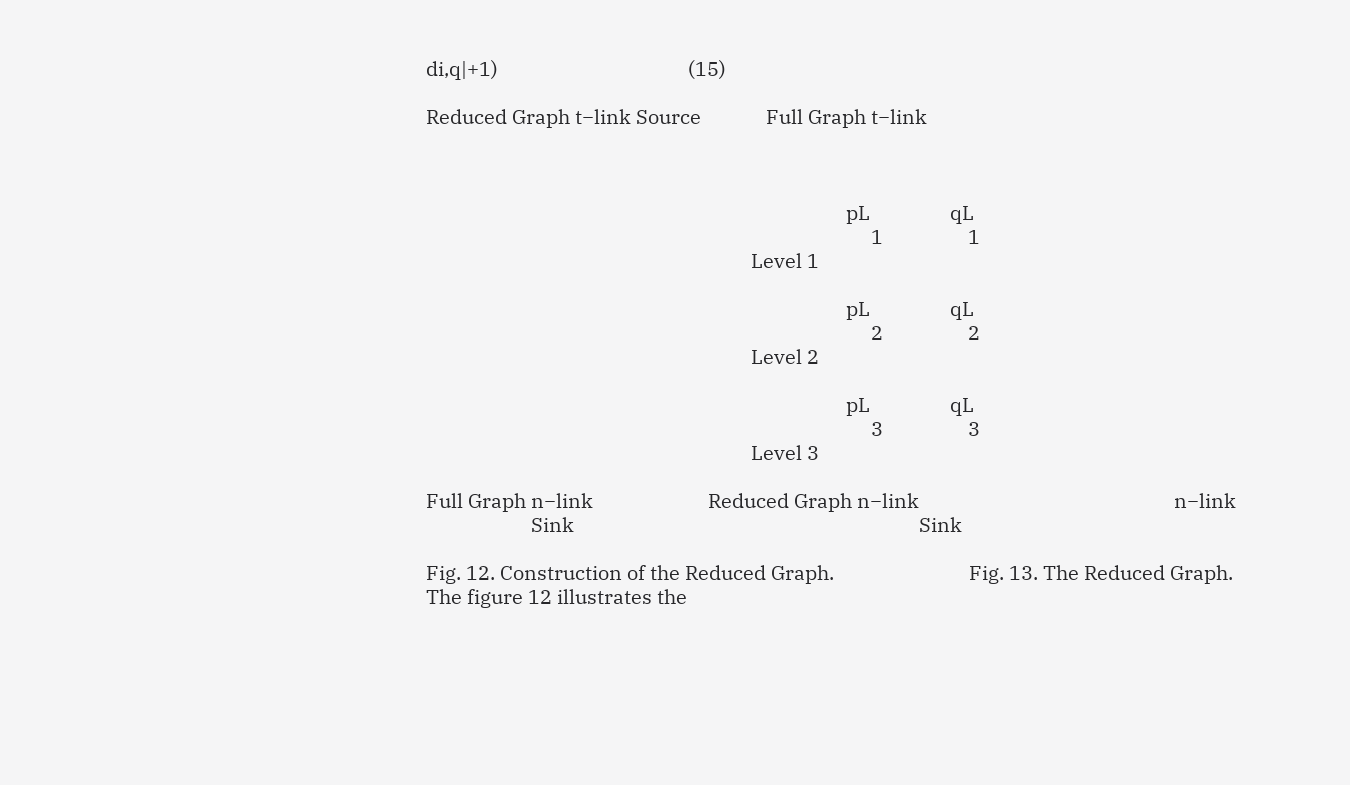di,q|+1)                                      (15)

Reduced Graph t−link Source             Full Graph t−link



                                                                                    pL                qL
                                                                                         1                 1
                                                                 Level 1

                                                                                    pL                qL
                                                                                         2                 2
                                                                 Level 2

                                                                                    pL                qL
                                                                                         3                 3
                                                                 Level 3

Full Graph n−link                       Reduced Graph n−link                                                   n−link
                     Sink                                                                     Sink

Fig. 12. Construction of the Reduced Graph.                           Fig. 13. The Reduced Graph.
The figure 12 illustrates the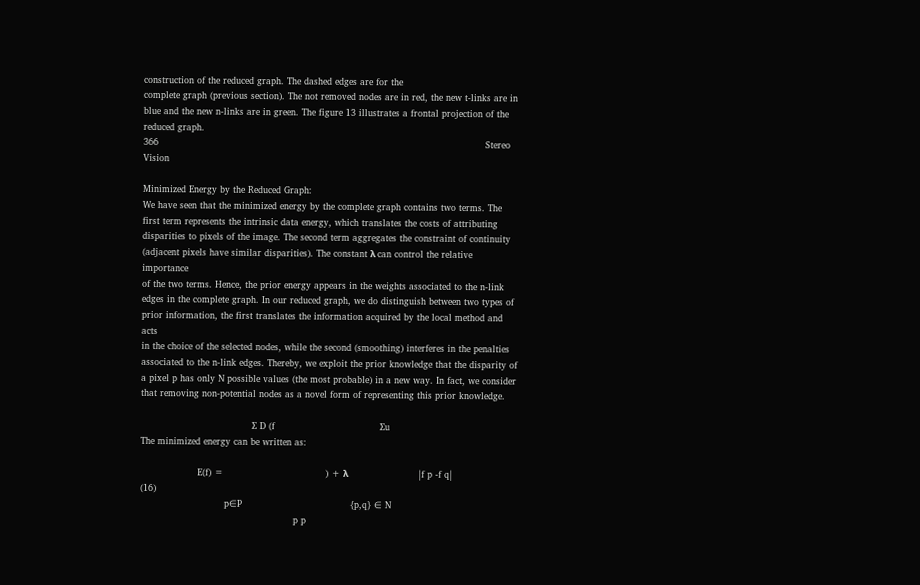construction of the reduced graph. The dashed edges are for the
complete graph (previous section). The not removed nodes are in red, the new t-links are in
blue and the new n-links are in green. The figure 13 illustrates a frontal projection of the
reduced graph.
366                                                                                                             Stereo Vision

Minimized Energy by the Reduced Graph:
We have seen that the minimized energy by the complete graph contains two terms. The
first term represents the intrinsic data energy, which translates the costs of attributing
disparities to pixels of the image. The second term aggregates the constraint of continuity
(adjacent pixels have similar disparities). The constant λ can control the relative importance
of the two terms. Hence, the prior energy appears in the weights associated to the n-link
edges in the complete graph. In our reduced graph, we do distinguish between two types of
prior information, the first translates the information acquired by the local method and acts
in the choice of the selected nodes, while the second (smoothing) interferes in the penalties
associated to the n-link edges. Thereby, we exploit the prior knowledge that the disparity of
a pixel p has only N possible values (the most probable) in a new way. In fact, we consider
that removing non-potential nodes as a novel form of representing this prior knowledge.

                                     ∑ D (f                                   ∑u
The minimized energy can be written as:

                   E(f) =                                  ) + λ                                   |f p -f q|           (16)
                            p∈P                                    {p,q} ∈ N
                                                   p p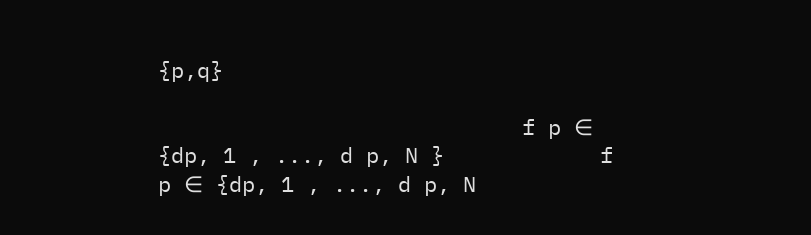{p,q}

                            f p ∈ {dp, 1 , ..., d p, N }            f p ∈ {dp, 1 , ..., d p, N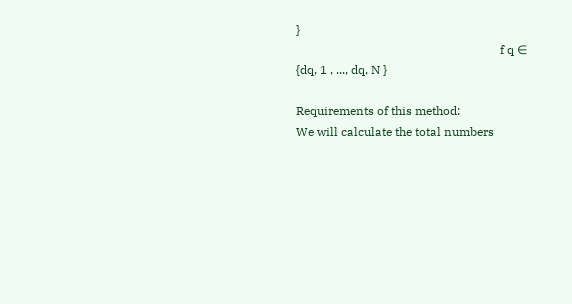}
                                                                    f q ∈ {dq, 1 , ..., dq, N }

Requirements of this method:
We will calculate the total numbers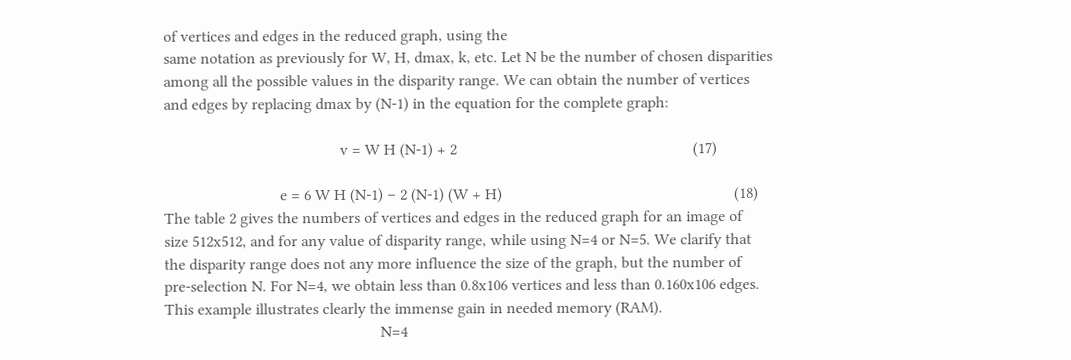of vertices and edges in the reduced graph, using the
same notation as previously for W, H, dmax, k, etc. Let N be the number of chosen disparities
among all the possible values in the disparity range. We can obtain the number of vertices
and edges by replacing dmax by (N-1) in the equation for the complete graph:

                                            v = W H (N-1) + 2                                                           (17)

                             e = 6 W H (N-1) – 2 (N-1) (W + H)                                                          (18)
The table 2 gives the numbers of vertices and edges in the reduced graph for an image of
size 512x512, and for any value of disparity range, while using N=4 or N=5. We clarify that
the disparity range does not any more influence the size of the graph, but the number of
pre-selection N. For N=4, we obtain less than 0.8x106 vertices and less than 0.160x106 edges.
This example illustrates clearly the immense gain in needed memory (RAM).
                                                      N=4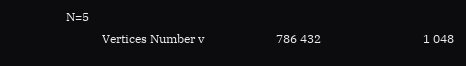N=5
            Vertices Number v                        786 432                                  1 048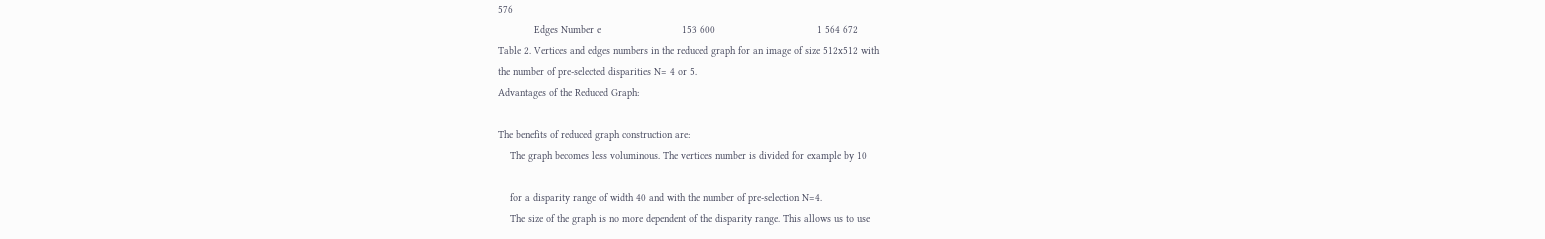576
            Edges Number e                           153 600                                  1 564 672
Table 2. Vertices and edges numbers in the reduced graph for an image of size 512x512 with
the number of pre-selected disparities N= 4 or 5.
Advantages of the Reduced Graph:

The benefits of reduced graph construction are:
    The graph becomes less voluminous. The vertices number is divided for example by 10

    for a disparity range of width 40 and with the number of pre-selection N=4.
    The size of the graph is no more dependent of the disparity range. This allows us to use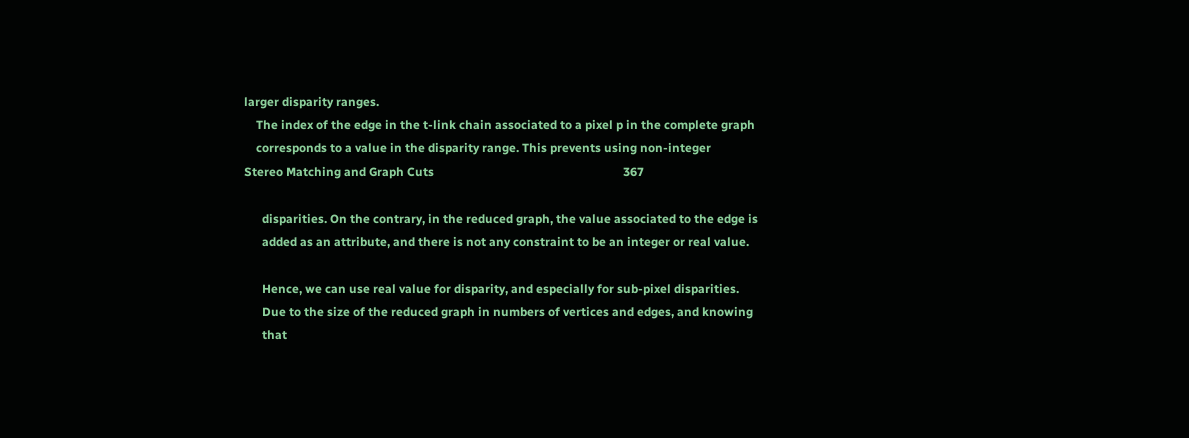larger disparity ranges.
    The index of the edge in the t-link chain associated to a pixel p in the complete graph
    corresponds to a value in the disparity range. This prevents using non-integer
Stereo Matching and Graph Cuts                                                               367

      disparities. On the contrary, in the reduced graph, the value associated to the edge is
      added as an attribute, and there is not any constraint to be an integer or real value.

      Hence, we can use real value for disparity, and especially for sub-pixel disparities.
      Due to the size of the reduced graph in numbers of vertices and edges, and knowing
      that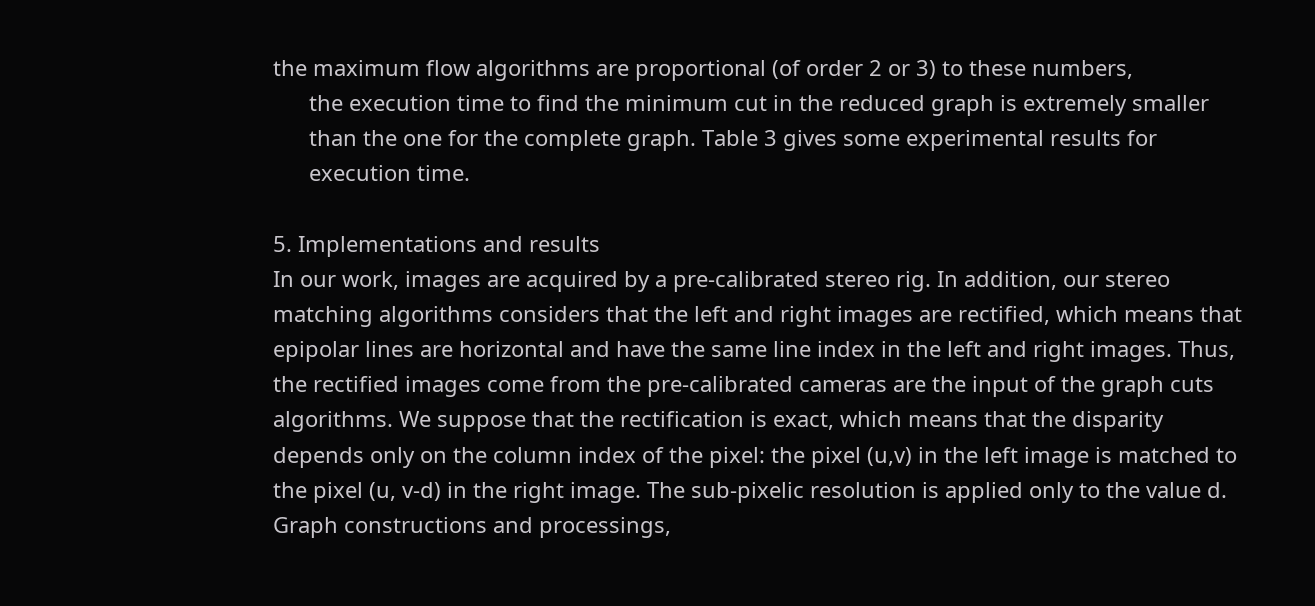the maximum flow algorithms are proportional (of order 2 or 3) to these numbers,
      the execution time to find the minimum cut in the reduced graph is extremely smaller
      than the one for the complete graph. Table 3 gives some experimental results for
      execution time.

5. Implementations and results
In our work, images are acquired by a pre-calibrated stereo rig. In addition, our stereo
matching algorithms considers that the left and right images are rectified, which means that
epipolar lines are horizontal and have the same line index in the left and right images. Thus,
the rectified images come from the pre-calibrated cameras are the input of the graph cuts
algorithms. We suppose that the rectification is exact, which means that the disparity
depends only on the column index of the pixel: the pixel (u,v) in the left image is matched to
the pixel (u, v-d) in the right image. The sub-pixelic resolution is applied only to the value d.
Graph constructions and processings,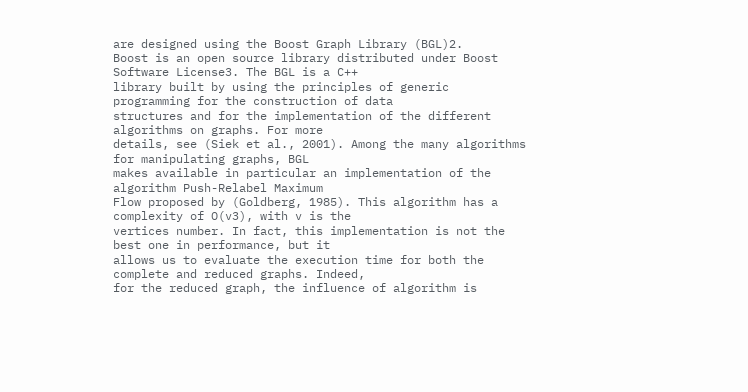are designed using the Boost Graph Library (BGL)2.
Boost is an open source library distributed under Boost Software License3. The BGL is a C++
library built by using the principles of generic programming for the construction of data
structures and for the implementation of the different algorithms on graphs. For more
details, see (Siek et al., 2001). Among the many algorithms for manipulating graphs, BGL
makes available in particular an implementation of the algorithm Push-Relabel Maximum
Flow proposed by (Goldberg, 1985). This algorithm has a complexity of O(v3), with v is the
vertices number. In fact, this implementation is not the best one in performance, but it
allows us to evaluate the execution time for both the complete and reduced graphs. Indeed,
for the reduced graph, the influence of algorithm is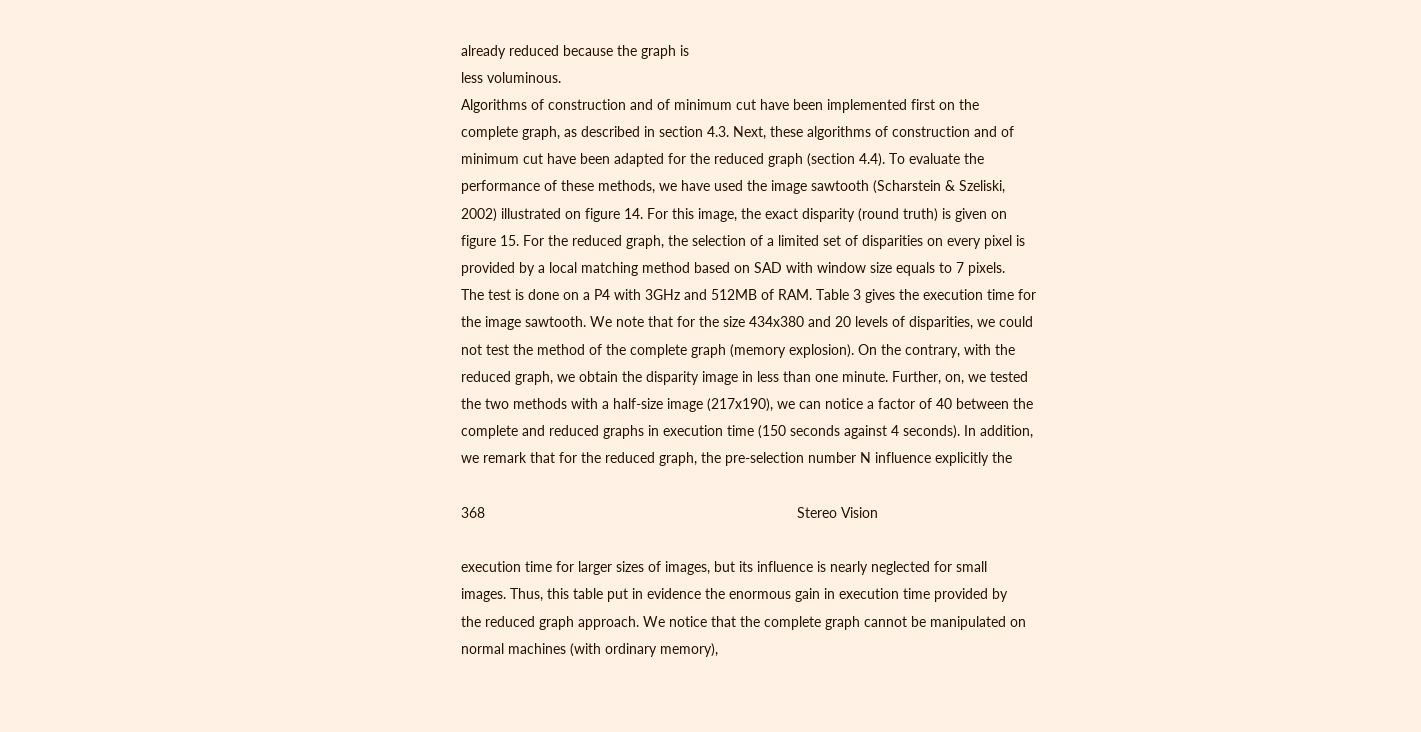already reduced because the graph is
less voluminous.
Algorithms of construction and of minimum cut have been implemented first on the
complete graph, as described in section 4.3. Next, these algorithms of construction and of
minimum cut have been adapted for the reduced graph (section 4.4). To evaluate the
performance of these methods, we have used the image sawtooth (Scharstein & Szeliski,
2002) illustrated on figure 14. For this image, the exact disparity (round truth) is given on
figure 15. For the reduced graph, the selection of a limited set of disparities on every pixel is
provided by a local matching method based on SAD with window size equals to 7 pixels.
The test is done on a P4 with 3GHz and 512MB of RAM. Table 3 gives the execution time for
the image sawtooth. We note that for the size 434x380 and 20 levels of disparities, we could
not test the method of the complete graph (memory explosion). On the contrary, with the
reduced graph, we obtain the disparity image in less than one minute. Further, on, we tested
the two methods with a half-size image (217x190), we can notice a factor of 40 between the
complete and reduced graphs in execution time (150 seconds against 4 seconds). In addition,
we remark that for the reduced graph, the pre-selection number N influence explicitly the

368                                                                              Stereo Vision

execution time for larger sizes of images, but its influence is nearly neglected for small
images. Thus, this table put in evidence the enormous gain in execution time provided by
the reduced graph approach. We notice that the complete graph cannot be manipulated on
normal machines (with ordinary memory),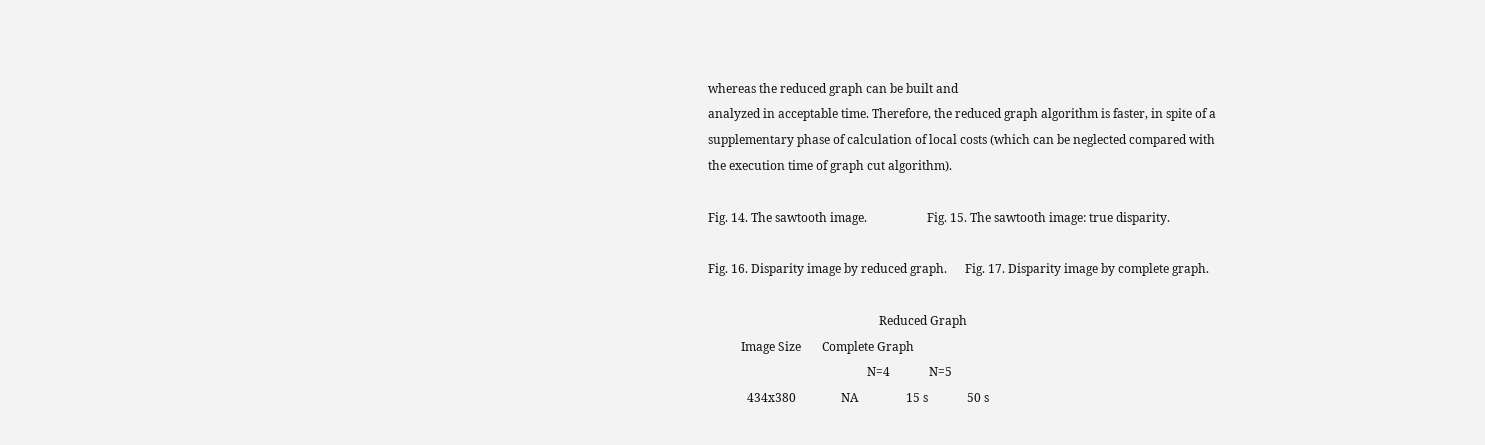whereas the reduced graph can be built and
analyzed in acceptable time. Therefore, the reduced graph algorithm is faster, in spite of a
supplementary phase of calculation of local costs (which can be neglected compared with
the execution time of graph cut algorithm).

Fig. 14. The sawtooth image.                    Fig. 15. The sawtooth image: true disparity.

Fig. 16. Disparity image by reduced graph.      Fig. 17. Disparity image by complete graph.

                                                         Reduced Graph
           Image Size       Complete Graph
                                                     N=4             N=5
             434x380               NA                15 s             50 s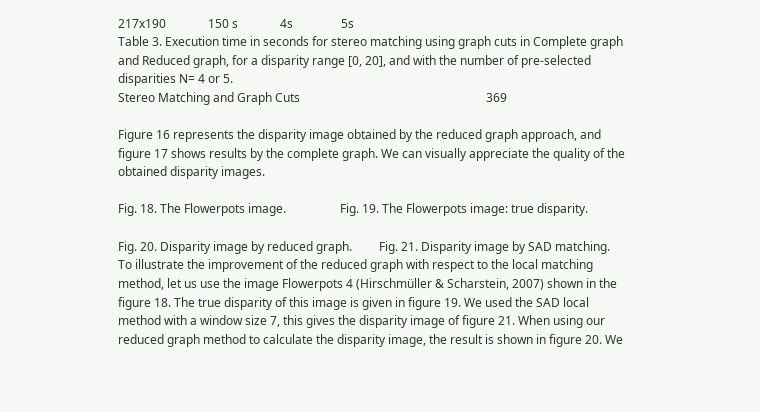217x190              150 s              4s                5s
Table 3. Execution time in seconds for stereo matching using graph cuts in Complete graph
and Reduced graph, for a disparity range [0, 20], and with the number of pre-selected
disparities N= 4 or 5.
Stereo Matching and Graph Cuts                                                              369

Figure 16 represents the disparity image obtained by the reduced graph approach, and
figure 17 shows results by the complete graph. We can visually appreciate the quality of the
obtained disparity images.

Fig. 18. The Flowerpots image.                  Fig. 19. The Flowerpots image: true disparity.

Fig. 20. Disparity image by reduced graph.         Fig. 21. Disparity image by SAD matching.
To illustrate the improvement of the reduced graph with respect to the local matching
method, let us use the image Flowerpots 4 (Hirschmüller & Scharstein, 2007) shown in the
figure 18. The true disparity of this image is given in figure 19. We used the SAD local
method with a window size 7, this gives the disparity image of figure 21. When using our
reduced graph method to calculate the disparity image, the result is shown in figure 20. We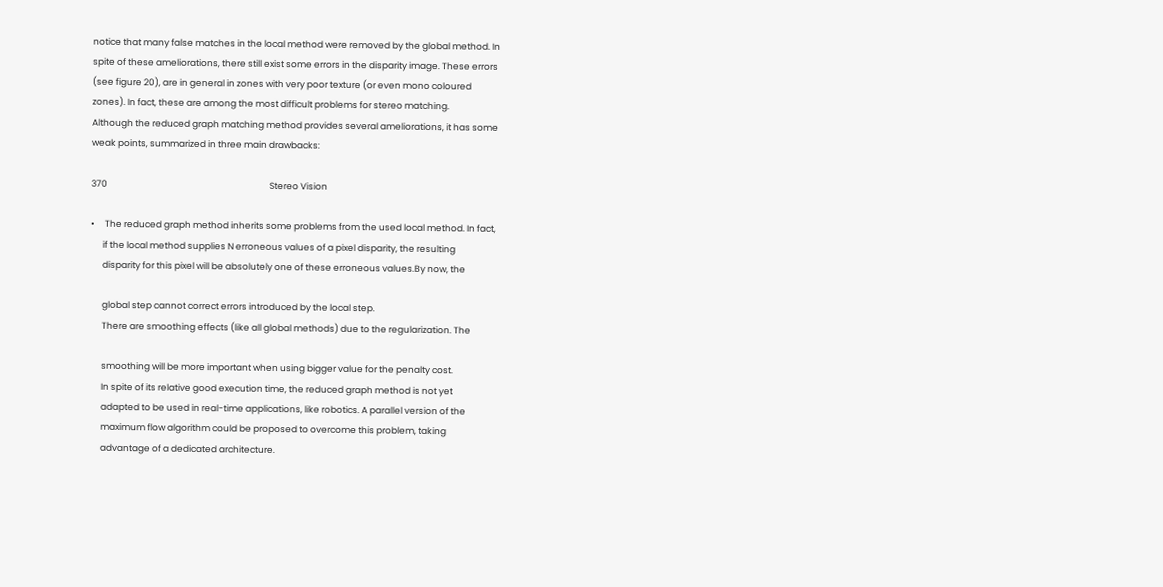notice that many false matches in the local method were removed by the global method. In
spite of these ameliorations, there still exist some errors in the disparity image. These errors
(see figure 20), are in general in zones with very poor texture (or even mono coloured
zones). In fact, these are among the most difficult problems for stereo matching.
Although the reduced graph matching method provides several ameliorations, it has some
weak points, summarized in three main drawbacks:

370                                                                                 Stereo Vision

•     The reduced graph method inherits some problems from the used local method. In fact,
      if the local method supplies N erroneous values of a pixel disparity, the resulting
      disparity for this pixel will be absolutely one of these erroneous values.By now, the

      global step cannot correct errors introduced by the local step.
      There are smoothing effects (like all global methods) due to the regularization. The

      smoothing will be more important when using bigger value for the penalty cost.
      In spite of its relative good execution time, the reduced graph method is not yet
      adapted to be used in real-time applications, like robotics. A parallel version of the
      maximum flow algorithm could be proposed to overcome this problem, taking
      advantage of a dedicated architecture.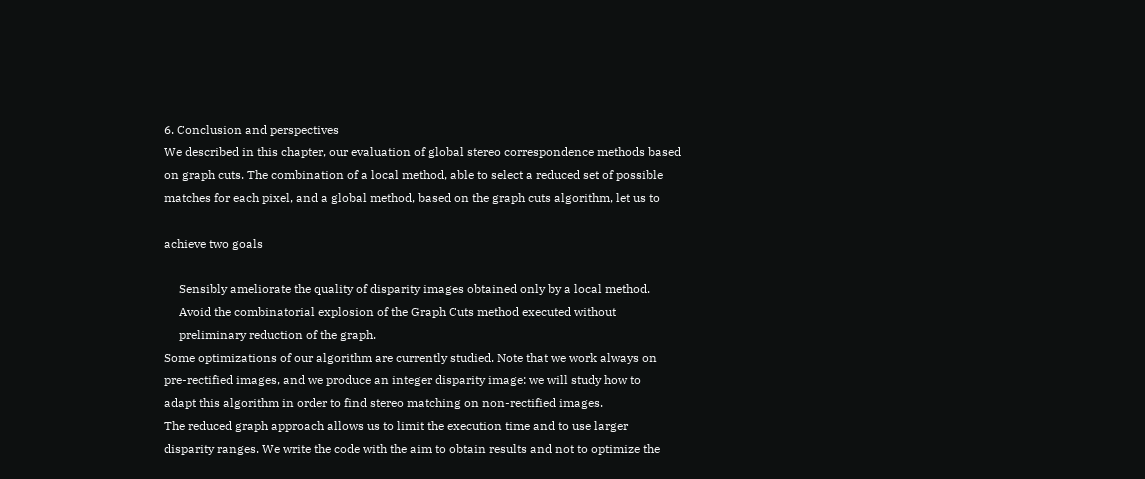6. Conclusion and perspectives
We described in this chapter, our evaluation of global stereo correspondence methods based
on graph cuts. The combination of a local method, able to select a reduced set of possible
matches for each pixel, and a global method, based on the graph cuts algorithm, let us to

achieve two goals

     Sensibly ameliorate the quality of disparity images obtained only by a local method.
     Avoid the combinatorial explosion of the Graph Cuts method executed without
     preliminary reduction of the graph.
Some optimizations of our algorithm are currently studied. Note that we work always on
pre-rectified images, and we produce an integer disparity image: we will study how to
adapt this algorithm in order to find stereo matching on non-rectified images.
The reduced graph approach allows us to limit the execution time and to use larger
disparity ranges. We write the code with the aim to obtain results and not to optimize the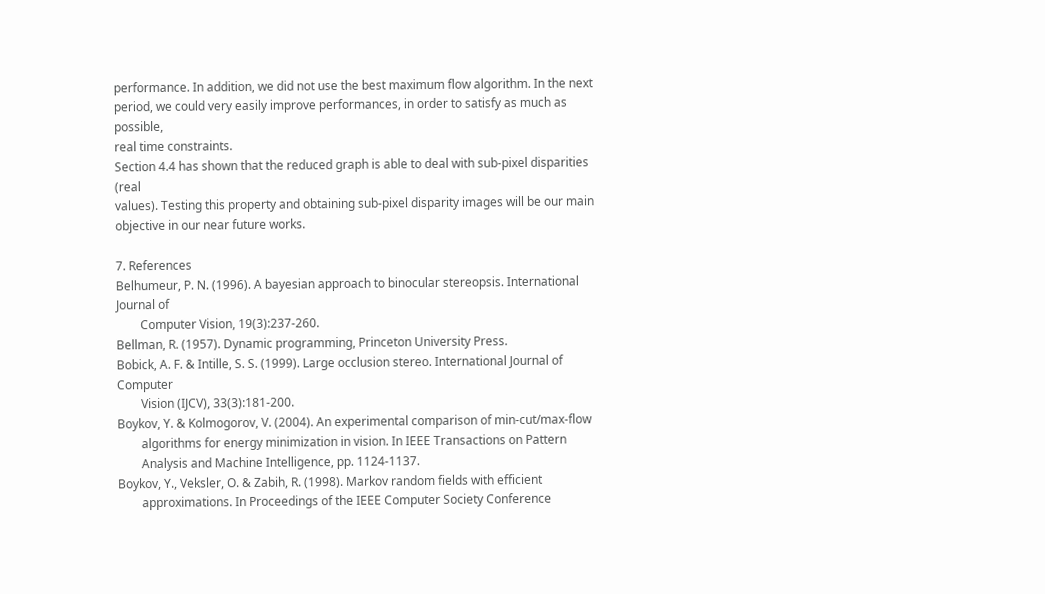performance. In addition, we did not use the best maximum flow algorithm. In the next
period, we could very easily improve performances, in order to satisfy as much as possible,
real time constraints.
Section 4.4 has shown that the reduced graph is able to deal with sub-pixel disparities (real
values). Testing this property and obtaining sub-pixel disparity images will be our main
objective in our near future works.

7. References
Belhumeur, P. N. (1996). A bayesian approach to binocular stereopsis. International Journal of
        Computer Vision, 19(3):237-260.
Bellman, R. (1957). Dynamic programming, Princeton University Press.
Bobick, A. F. & Intille, S. S. (1999). Large occlusion stereo. International Journal of Computer
        Vision (IJCV), 33(3):181-200.
Boykov, Y. & Kolmogorov, V. (2004). An experimental comparison of min-cut/max-flow
        algorithms for energy minimization in vision. In IEEE Transactions on Pattern
        Analysis and Machine Intelligence, pp. 1124-1137.
Boykov, Y., Veksler, O. & Zabih, R. (1998). Markov random fields with efficient
        approximations. In Proceedings of the IEEE Computer Society Conference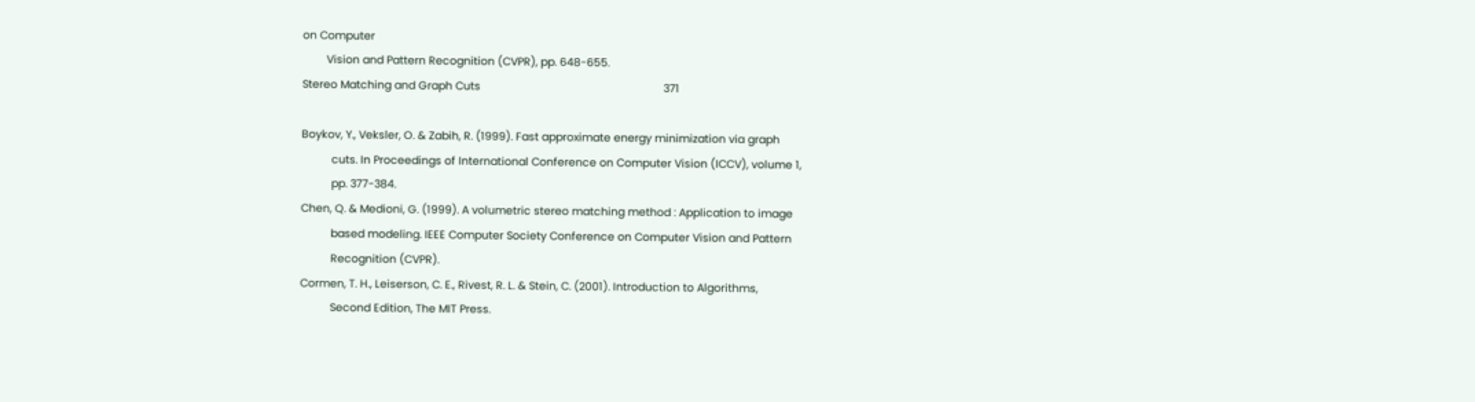on Computer
        Vision and Pattern Recognition (CVPR), pp. 648-655.
Stereo Matching and Graph Cuts                                                             371

Boykov, Y., Veksler, O. & Zabih, R. (1999). Fast approximate energy minimization via graph
          cuts. In Proceedings of International Conference on Computer Vision (ICCV), volume 1,
          pp. 377-384.
Chen, Q. & Medioni, G. (1999). A volumetric stereo matching method : Application to image
          based modeling. IEEE Computer Society Conference on Computer Vision and Pattern
          Recognition (CVPR).
Cormen, T. H., Leiserson, C. E., Rivest, R. L. & Stein, C. (2001). Introduction to Algorithms,
          Second Edition, The MIT Press.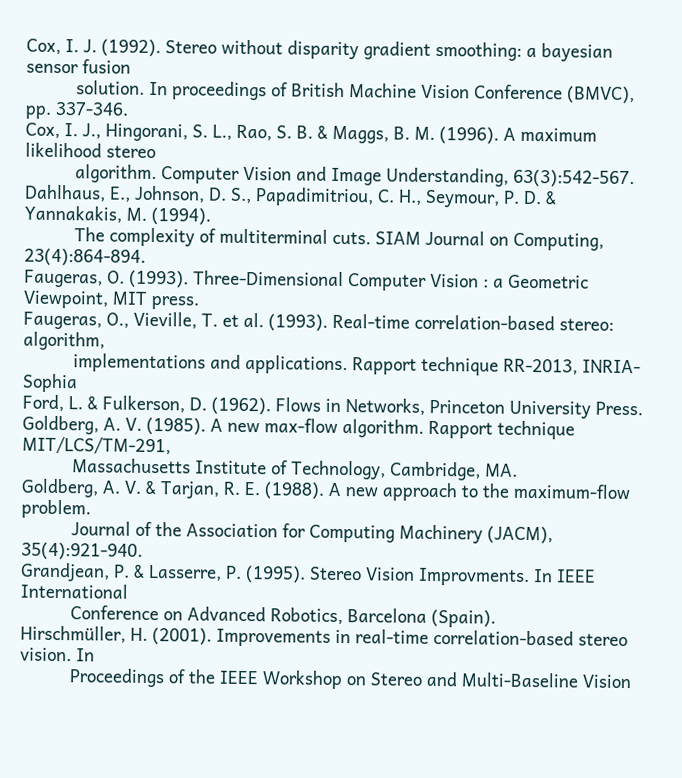Cox, I. J. (1992). Stereo without disparity gradient smoothing: a bayesian sensor fusion
          solution. In proceedings of British Machine Vision Conference (BMVC), pp. 337-346.
Cox, I. J., Hingorani, S. L., Rao, S. B. & Maggs, B. M. (1996). A maximum likelihood stereo
          algorithm. Computer Vision and Image Understanding, 63(3):542-567.
Dahlhaus, E., Johnson, D. S., Papadimitriou, C. H., Seymour, P. D. & Yannakakis, M. (1994).
          The complexity of multiterminal cuts. SIAM Journal on Computing, 23(4):864-894.
Faugeras, O. (1993). Three-Dimensional Computer Vision : a Geometric Viewpoint, MIT press.
Faugeras, O., Vieville, T. et al. (1993). Real-time correlation-based stereo: algorithm,
          implementations and applications. Rapport technique RR-2013, INRIA-Sophia
Ford, L. & Fulkerson, D. (1962). Flows in Networks, Princeton University Press.
Goldberg, A. V. (1985). A new max-flow algorithm. Rapport technique MIT/LCS/TM-291,
          Massachusetts Institute of Technology, Cambridge, MA.
Goldberg, A. V. & Tarjan, R. E. (1988). A new approach to the maximum-flow problem.
          Journal of the Association for Computing Machinery (JACM), 35(4):921-940.
Grandjean, P. & Lasserre, P. (1995). Stereo Vision Improvments. In IEEE International
          Conference on Advanced Robotics, Barcelona (Spain).
Hirschmüller, H. (2001). Improvements in real-time correlation-based stereo vision. In
          Proceedings of the IEEE Workshop on Stereo and Multi-Baseline Vision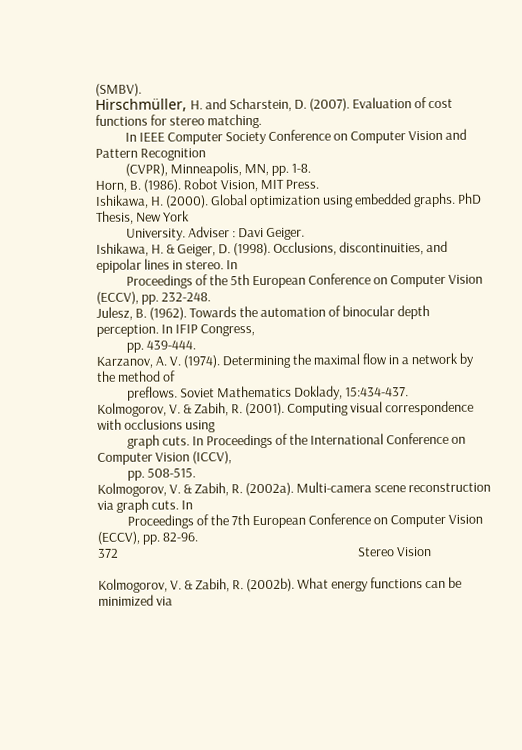(SMBV).
Hirschmüller, H. and Scharstein, D. (2007). Evaluation of cost functions for stereo matching.
          In IEEE Computer Society Conference on Computer Vision and Pattern Recognition
          (CVPR), Minneapolis, MN, pp. 1-8.
Horn, B. (1986). Robot Vision, MIT Press.
Ishikawa, H. (2000). Global optimization using embedded graphs. PhD Thesis, New York
          University. Adviser : Davi Geiger.
Ishikawa, H. & Geiger, D. (1998). Occlusions, discontinuities, and epipolar lines in stereo. In
          Proceedings of the 5th European Conference on Computer Vision (ECCV), pp. 232-248.
Julesz, B. (1962). Towards the automation of binocular depth perception. In IFIP Congress,
          pp. 439-444.
Karzanov, A. V. (1974). Determining the maximal flow in a network by the method of
          preflows. Soviet Mathematics Doklady, 15:434-437.
Kolmogorov, V. & Zabih, R. (2001). Computing visual correspondence with occlusions using
          graph cuts. In Proceedings of the International Conference on Computer Vision (ICCV),
          pp. 508-515.
Kolmogorov, V. & Zabih, R. (2002a). Multi-camera scene reconstruction via graph cuts. In
          Proceedings of the 7th European Conference on Computer Vision (ECCV), pp. 82-96.
372                                                                                Stereo Vision

Kolmogorov, V. & Zabih, R. (2002b). What energy functions can be minimized via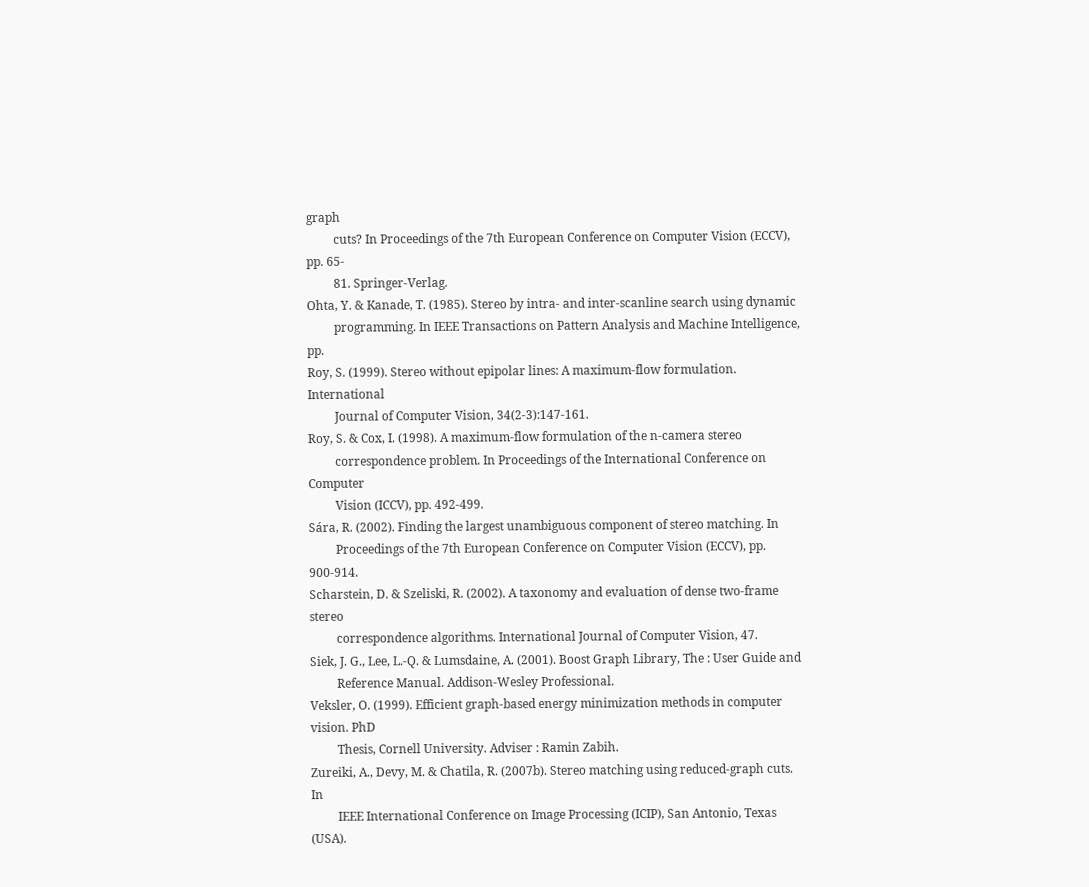graph
         cuts? In Proceedings of the 7th European Conference on Computer Vision (ECCV), pp. 65-
         81. Springer-Verlag.
Ohta, Y. & Kanade, T. (1985). Stereo by intra- and inter-scanline search using dynamic
         programming. In IEEE Transactions on Pattern Analysis and Machine Intelligence, pp.
Roy, S. (1999). Stereo without epipolar lines: A maximum-flow formulation. International
         Journal of Computer Vision, 34(2-3):147-161.
Roy, S. & Cox, I. (1998). A maximum-flow formulation of the n-camera stereo
         correspondence problem. In Proceedings of the International Conference on Computer
         Vision (ICCV), pp. 492-499.
Sára, R. (2002). Finding the largest unambiguous component of stereo matching. In
         Proceedings of the 7th European Conference on Computer Vision (ECCV), pp. 900-914.
Scharstein, D. & Szeliski, R. (2002). A taxonomy and evaluation of dense two-frame stereo
         correspondence algorithms. International Journal of Computer Vision, 47.
Siek, J. G., Lee, L.-Q. & Lumsdaine, A. (2001). Boost Graph Library, The : User Guide and
         Reference Manual. Addison-Wesley Professional.
Veksler, O. (1999). Efficient graph-based energy minimization methods in computer vision. PhD
         Thesis, Cornell University. Adviser : Ramin Zabih.
Zureiki, A., Devy, M. & Chatila, R. (2007b). Stereo matching using reduced-graph cuts. In
         IEEE International Conference on Image Processing (ICIP), San Antonio, Texas (USA).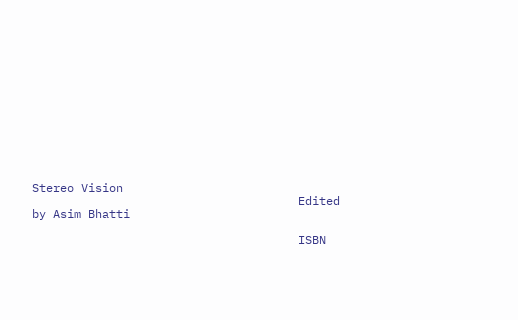Stereo Vision
                                      Edited by Asim Bhatti

                                      ISBN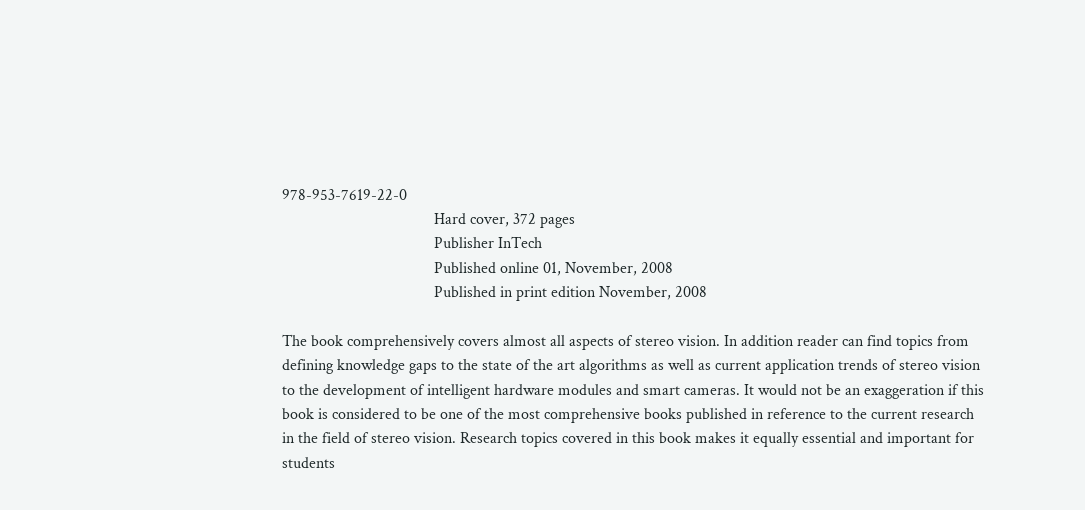978-953-7619-22-0
                                      Hard cover, 372 pages
                                      Publisher InTech
                                      Published online 01, November, 2008
                                      Published in print edition November, 2008

The book comprehensively covers almost all aspects of stereo vision. In addition reader can find topics from
defining knowledge gaps to the state of the art algorithms as well as current application trends of stereo vision
to the development of intelligent hardware modules and smart cameras. It would not be an exaggeration if this
book is considered to be one of the most comprehensive books published in reference to the current research
in the field of stereo vision. Research topics covered in this book makes it equally essential and important for
students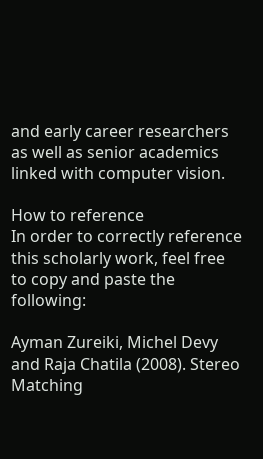and early career researchers as well as senior academics linked with computer vision.

How to reference
In order to correctly reference this scholarly work, feel free to copy and paste the following:

Ayman Zureiki, Michel Devy and Raja Chatila (2008). Stereo Matching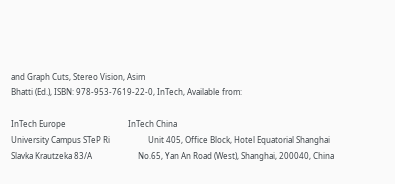and Graph Cuts, Stereo Vision, Asim
Bhatti (Ed.), ISBN: 978-953-7619-22-0, InTech, Available from:

InTech Europe                               InTech China
University Campus STeP Ri                   Unit 405, Office Block, Hotel Equatorial Shanghai
Slavka Krautzeka 83/A                       No.65, Yan An Road (West), Shanghai, 200040, China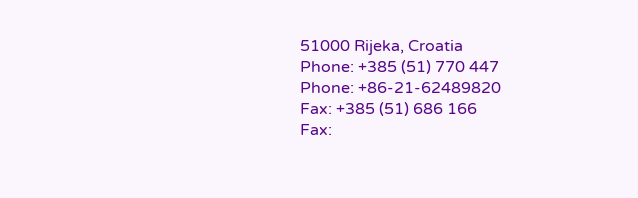51000 Rijeka, Croatia
Phone: +385 (51) 770 447                    Phone: +86-21-62489820
Fax: +385 (51) 686 166                      Fax: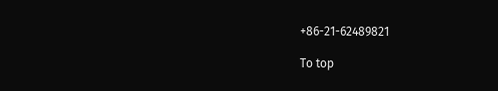+86-21-62489821

To top